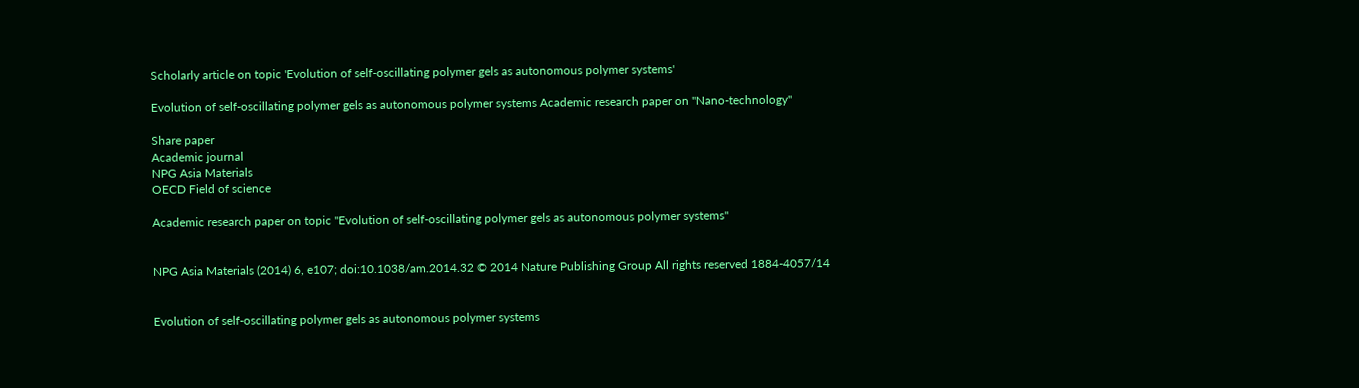Scholarly article on topic 'Evolution of self-oscillating polymer gels as autonomous polymer systems'

Evolution of self-oscillating polymer gels as autonomous polymer systems Academic research paper on "Nano-technology"

Share paper
Academic journal
NPG Asia Materials
OECD Field of science

Academic research paper on topic "Evolution of self-oscillating polymer gels as autonomous polymer systems"


NPG Asia Materials (2014) 6, e107; doi:10.1038/am.2014.32 © 2014 Nature Publishing Group All rights reserved 1884-4057/14


Evolution of self-oscillating polymer gels as autonomous polymer systems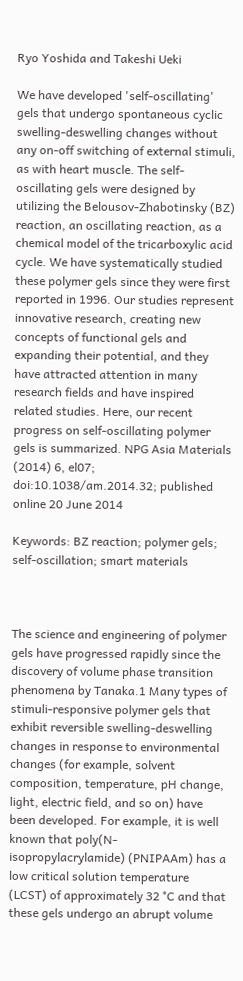Ryo Yoshida and Takeshi Ueki

We have developed 'self-oscillating' gels that undergo spontaneous cyclic swelling-deswelling changes without any on-off switching of external stimuli, as with heart muscle. The self-oscillating gels were designed by utilizing the Belousov-Zhabotinsky (BZ) reaction, an oscillating reaction, as a chemical model of the tricarboxylic acid cycle. We have systematically studied these polymer gels since they were first reported in 1996. Our studies represent innovative research, creating new concepts of functional gels and expanding their potential, and they have attracted attention in many research fields and have inspired related studies. Here, our recent progress on self-oscillating polymer gels is summarized. NPG Asia Materials (2014) 6, el07; doi:10.1038/am.2014.32; published online 20 June 2014

Keywords: BZ reaction; polymer gels; self-oscillation; smart materials



The science and engineering of polymer gels have progressed rapidly since the discovery of volume phase transition phenomena by Tanaka.1 Many types of stimuli-responsive polymer gels that exhibit reversible swelling-deswelling changes in response to environmental changes (for example, solvent composition, temperature, pH change, light, electric field, and so on) have been developed. For example, it is well known that poly(N-isopropylacrylamide) (PNIPAAm) has a low critical solution temperature (LCST) of approximately 32 °C and that these gels undergo an abrupt volume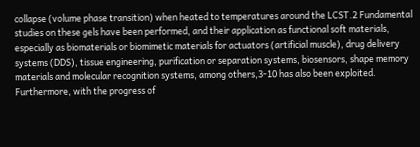collapse (volume phase transition) when heated to temperatures around the LCST.2 Fundamental studies on these gels have been performed, and their application as functional soft materials, especially as biomaterials or biomimetic materials for actuators (artificial muscle), drug delivery systems (DDS), tissue engineering, purification or separation systems, biosensors, shape memory materials and molecular recognition systems, among others,3-10 has also been exploited. Furthermore, with the progress of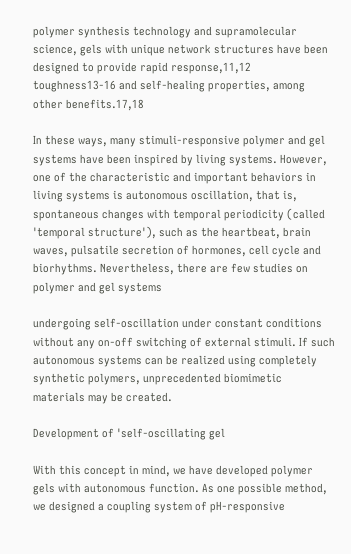polymer synthesis technology and supramolecular science, gels with unique network structures have been designed to provide rapid response,11,12 toughness13-16 and self-healing properties, among other benefits.17,18

In these ways, many stimuli-responsive polymer and gel systems have been inspired by living systems. However, one of the characteristic and important behaviors in living systems is autonomous oscillation, that is, spontaneous changes with temporal periodicity (called 'temporal structure'), such as the heartbeat, brain waves, pulsatile secretion of hormones, cell cycle and biorhythms. Nevertheless, there are few studies on polymer and gel systems

undergoing self-oscillation under constant conditions without any on-off switching of external stimuli. If such autonomous systems can be realized using completely synthetic polymers, unprecedented biomimetic materials may be created.

Development of 'self-oscillating gel

With this concept in mind, we have developed polymer gels with autonomous function. As one possible method, we designed a coupling system of pH-responsive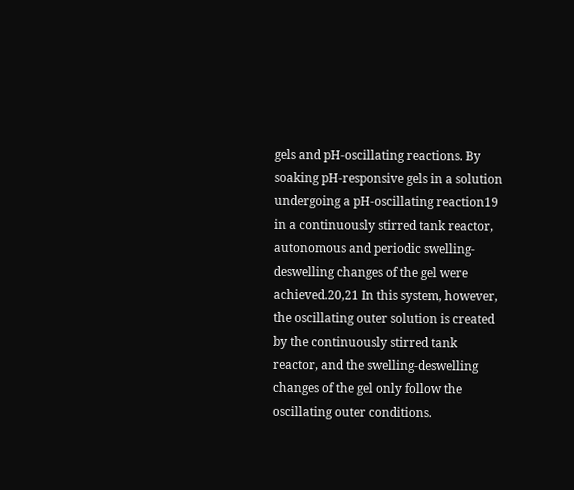gels and pH-oscillating reactions. By soaking pH-responsive gels in a solution undergoing a pH-oscillating reaction19 in a continuously stirred tank reactor, autonomous and periodic swelling-deswelling changes of the gel were achieved.20,21 In this system, however, the oscillating outer solution is created by the continuously stirred tank reactor, and the swelling-deswelling changes of the gel only follow the oscillating outer conditions.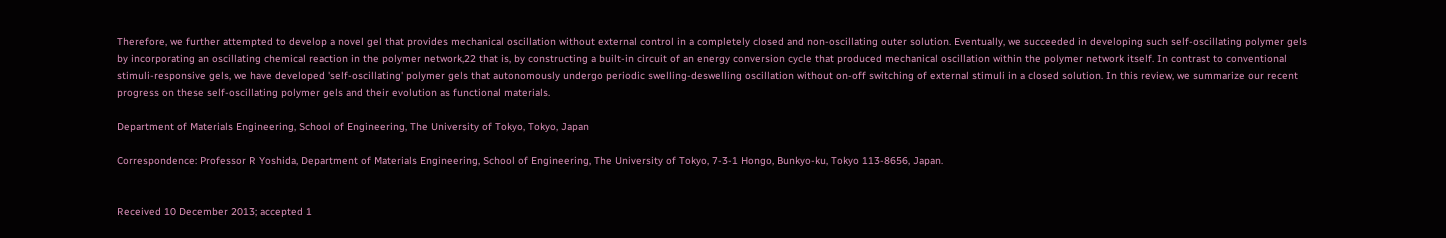Therefore, we further attempted to develop a novel gel that provides mechanical oscillation without external control in a completely closed and non-oscillating outer solution. Eventually, we succeeded in developing such self-oscillating polymer gels by incorporating an oscillating chemical reaction in the polymer network,22 that is, by constructing a built-in circuit of an energy conversion cycle that produced mechanical oscillation within the polymer network itself. In contrast to conventional stimuli-responsive gels, we have developed 'self-oscillating' polymer gels that autonomously undergo periodic swelling-deswelling oscillation without on-off switching of external stimuli in a closed solution. In this review, we summarize our recent progress on these self-oscillating polymer gels and their evolution as functional materials.

Department of Materials Engineering, School of Engineering, The University of Tokyo, Tokyo, Japan

Correspondence: Professor R Yoshida, Department of Materials Engineering, School of Engineering, The University of Tokyo, 7-3-1 Hongo, Bunkyo-ku, Tokyo 113-8656, Japan.


Received 10 December 2013; accepted 1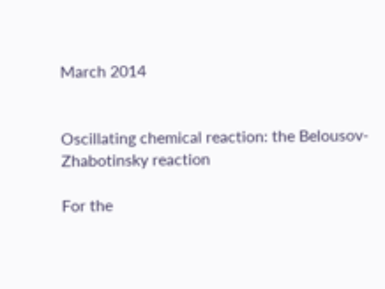March 2014


Oscillating chemical reaction: the Belousov-Zhabotinsky reaction

For the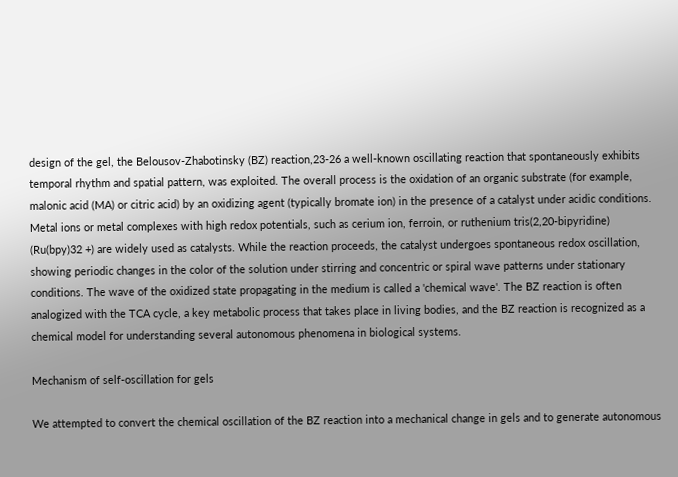design of the gel, the Belousov-Zhabotinsky (BZ) reaction,23-26 a well-known oscillating reaction that spontaneously exhibits temporal rhythm and spatial pattern, was exploited. The overall process is the oxidation of an organic substrate (for example, malonic acid (MA) or citric acid) by an oxidizing agent (typically bromate ion) in the presence of a catalyst under acidic conditions. Metal ions or metal complexes with high redox potentials, such as cerium ion, ferroin, or ruthenium tris(2,20-bipyridine) (Ru(bpy)32 +) are widely used as catalysts. While the reaction proceeds, the catalyst undergoes spontaneous redox oscillation, showing periodic changes in the color of the solution under stirring and concentric or spiral wave patterns under stationary conditions. The wave of the oxidized state propagating in the medium is called a 'chemical wave'. The BZ reaction is often analogized with the TCA cycle, a key metabolic process that takes place in living bodies, and the BZ reaction is recognized as a chemical model for understanding several autonomous phenomena in biological systems.

Mechanism of self-oscillation for gels

We attempted to convert the chemical oscillation of the BZ reaction into a mechanical change in gels and to generate autonomous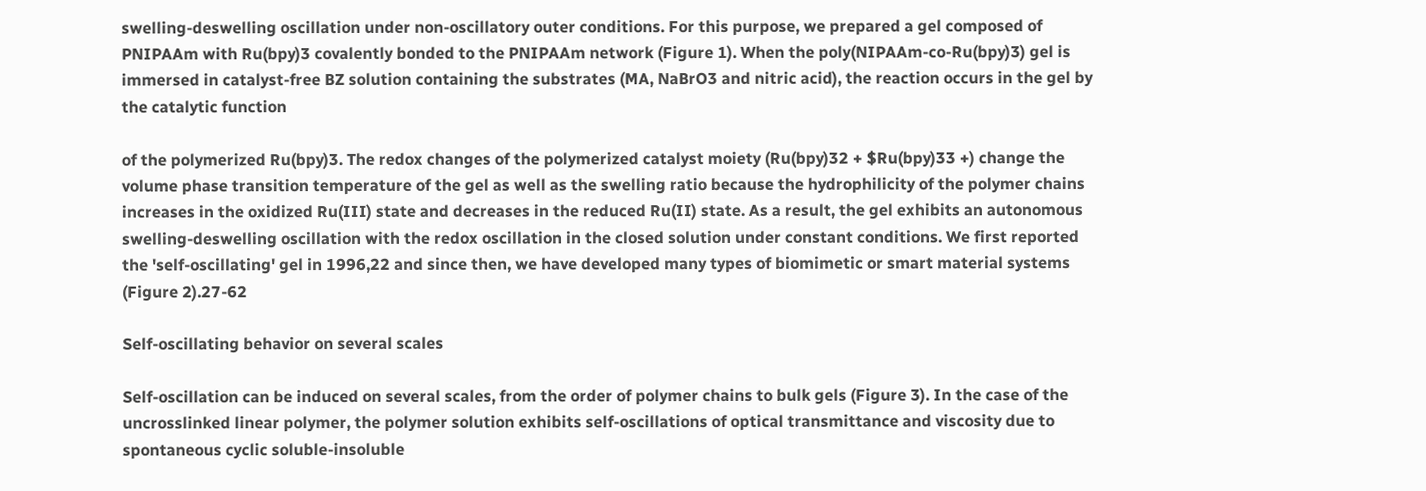swelling-deswelling oscillation under non-oscillatory outer conditions. For this purpose, we prepared a gel composed of PNIPAAm with Ru(bpy)3 covalently bonded to the PNIPAAm network (Figure 1). When the poly(NIPAAm-co-Ru(bpy)3) gel is immersed in catalyst-free BZ solution containing the substrates (MA, NaBrO3 and nitric acid), the reaction occurs in the gel by the catalytic function

of the polymerized Ru(bpy)3. The redox changes of the polymerized catalyst moiety (Ru(bpy)32 + $Ru(bpy)33 +) change the volume phase transition temperature of the gel as well as the swelling ratio because the hydrophilicity of the polymer chains increases in the oxidized Ru(III) state and decreases in the reduced Ru(II) state. As a result, the gel exhibits an autonomous swelling-deswelling oscillation with the redox oscillation in the closed solution under constant conditions. We first reported the 'self-oscillating' gel in 1996,22 and since then, we have developed many types of biomimetic or smart material systems (Figure 2).27-62

Self-oscillating behavior on several scales

Self-oscillation can be induced on several scales, from the order of polymer chains to bulk gels (Figure 3). In the case of the uncrosslinked linear polymer, the polymer solution exhibits self-oscillations of optical transmittance and viscosity due to spontaneous cyclic soluble-insoluble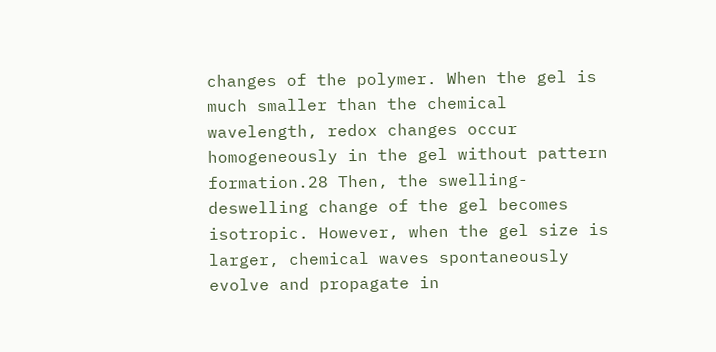changes of the polymer. When the gel is much smaller than the chemical wavelength, redox changes occur homogeneously in the gel without pattern formation.28 Then, the swelling-deswelling change of the gel becomes isotropic. However, when the gel size is larger, chemical waves spontaneously evolve and propagate in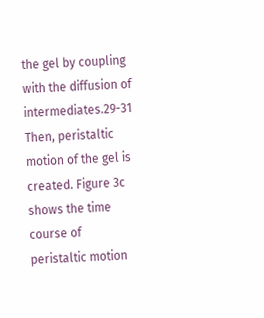the gel by coupling with the diffusion of intermediates.29-31 Then, peristaltic motion of the gel is created. Figure 3c shows the time course of peristaltic motion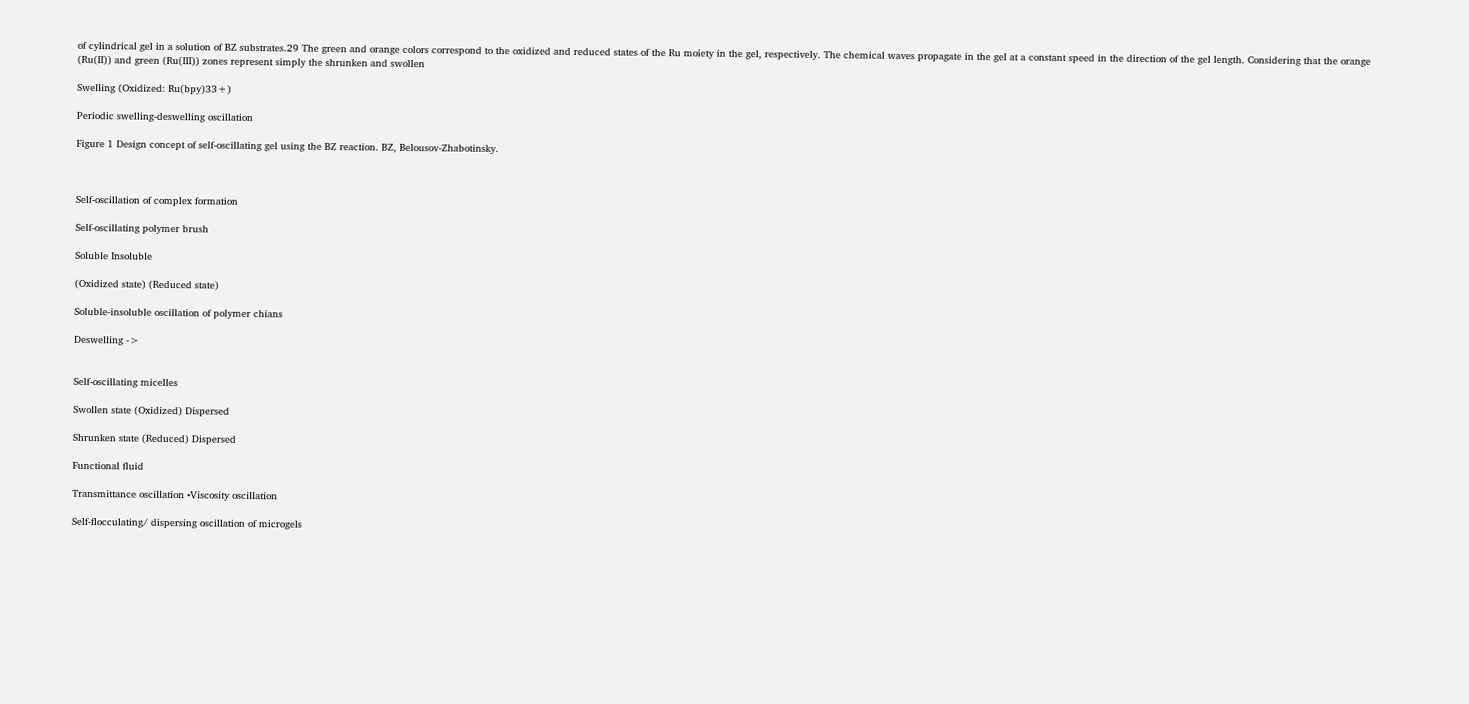of cylindrical gel in a solution of BZ substrates.29 The green and orange colors correspond to the oxidized and reduced states of the Ru moiety in the gel, respectively. The chemical waves propagate in the gel at a constant speed in the direction of the gel length. Considering that the orange (Ru(II)) and green (Ru(III)) zones represent simply the shrunken and swollen

Swelling (Oxidized: Ru(bpy)33+)

Periodic swelling-deswelling oscillation

Figure 1 Design concept of self-oscillating gel using the BZ reaction. BZ, Belousov-Zhabotinsky.



Self-oscillation of complex formation

Self-oscillating polymer brush

Soluble Insoluble

(Oxidized state) (Reduced state)

Soluble-insoluble oscillation of polymer chians

Deswelling ->


Self-oscillating micelles

Swollen state (Oxidized) Dispersed

Shrunken state (Reduced) Dispersed

Functional fluid

Transmittance oscillation •Viscosity oscillation

Self-flocculating/ dispersing oscillation of microgels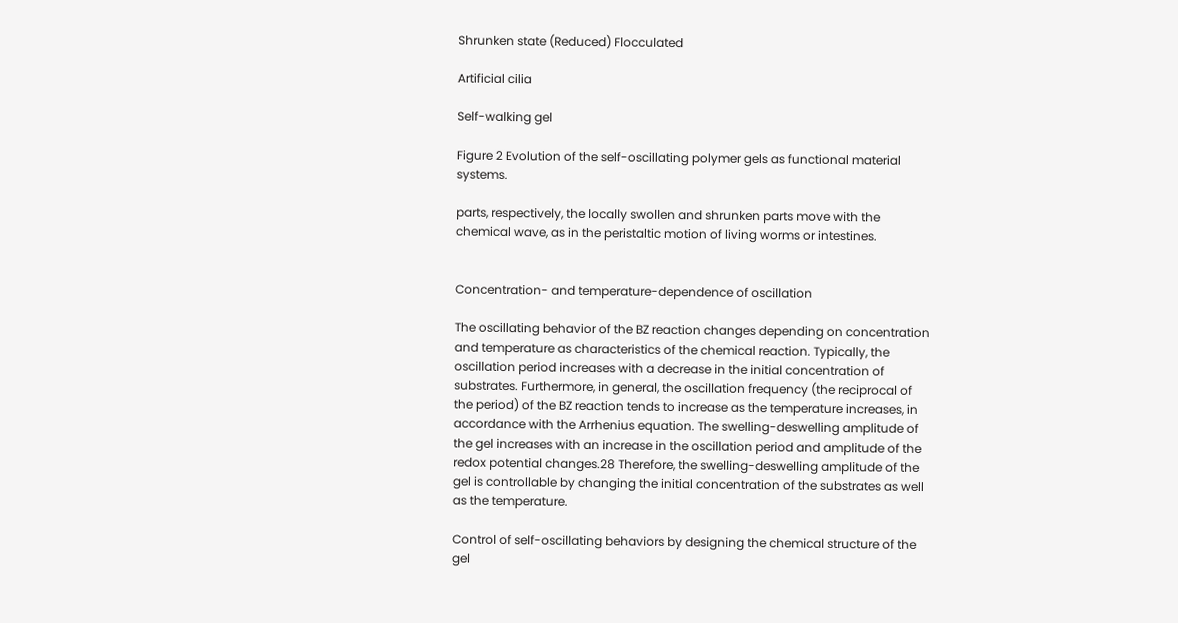Shrunken state (Reduced) Flocculated

Artificial cilia

Self-walking gel

Figure 2 Evolution of the self-oscillating polymer gels as functional material systems.

parts, respectively, the locally swollen and shrunken parts move with the chemical wave, as in the peristaltic motion of living worms or intestines.


Concentration- and temperature-dependence of oscillation

The oscillating behavior of the BZ reaction changes depending on concentration and temperature as characteristics of the chemical reaction. Typically, the oscillation period increases with a decrease in the initial concentration of substrates. Furthermore, in general, the oscillation frequency (the reciprocal of the period) of the BZ reaction tends to increase as the temperature increases, in accordance with the Arrhenius equation. The swelling-deswelling amplitude of the gel increases with an increase in the oscillation period and amplitude of the redox potential changes.28 Therefore, the swelling-deswelling amplitude of the gel is controllable by changing the initial concentration of the substrates as well as the temperature.

Control of self-oscillating behaviors by designing the chemical structure of the gel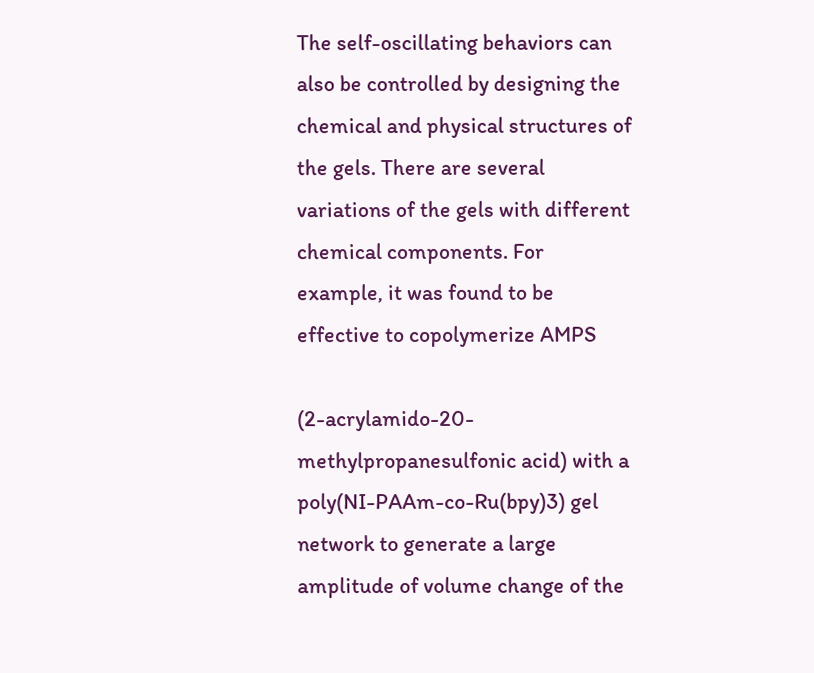The self-oscillating behaviors can also be controlled by designing the chemical and physical structures of the gels. There are several variations of the gels with different chemical components. For example, it was found to be effective to copolymerize AMPS

(2-acrylamido-20-methylpropanesulfonic acid) with a poly(NI-PAAm-co-Ru(bpy)3) gel network to generate a large amplitude of volume change of the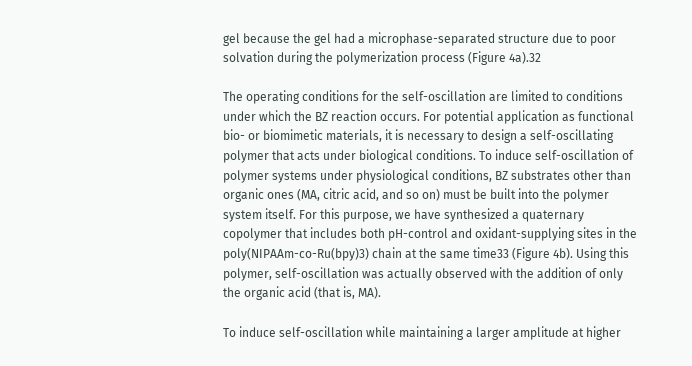gel because the gel had a microphase-separated structure due to poor solvation during the polymerization process (Figure 4a).32

The operating conditions for the self-oscillation are limited to conditions under which the BZ reaction occurs. For potential application as functional bio- or biomimetic materials, it is necessary to design a self-oscillating polymer that acts under biological conditions. To induce self-oscillation of polymer systems under physiological conditions, BZ substrates other than organic ones (MA, citric acid, and so on) must be built into the polymer system itself. For this purpose, we have synthesized a quaternary copolymer that includes both pH-control and oxidant-supplying sites in the poly(NIPAAm-co-Ru(bpy)3) chain at the same time33 (Figure 4b). Using this polymer, self-oscillation was actually observed with the addition of only the organic acid (that is, MA).

To induce self-oscillation while maintaining a larger amplitude at higher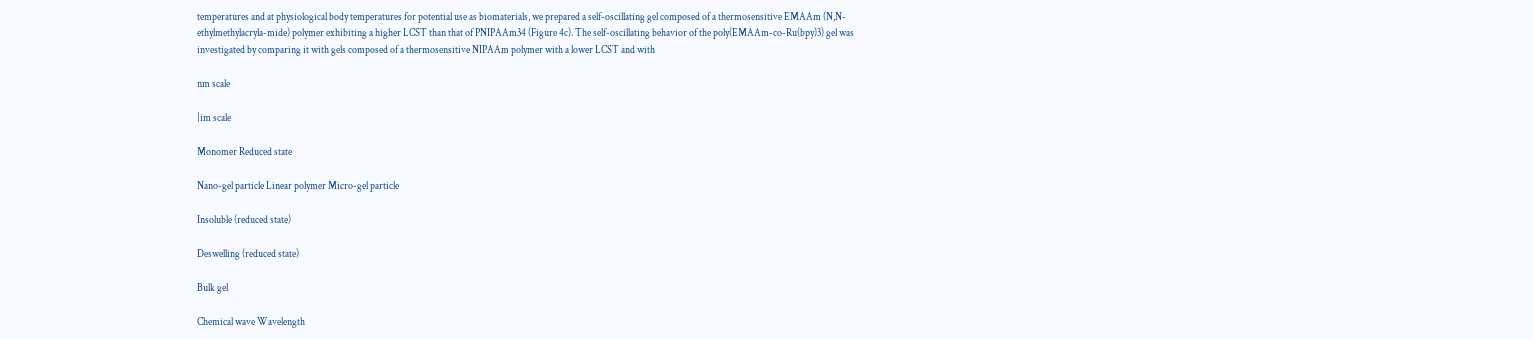temperatures and at physiological body temperatures for potential use as biomaterials, we prepared a self-oscillating gel composed of a thermosensitive EMAAm (N,N-ethylmethylacryla-mide) polymer exhibiting a higher LCST than that of PNIPAAm34 (Figure 4c). The self-oscillating behavior of the poly(EMAAm-co-Ru(bpy)3) gel was investigated by comparing it with gels composed of a thermosensitive NIPAAm polymer with a lower LCST and with

nm scale

|im scale

Monomer Reduced state

Nano-gel particle Linear polymer Micro-gel particle

Insoluble (reduced state)

Deswelling (reduced state)

Bulk gel

Chemical wave Wavelength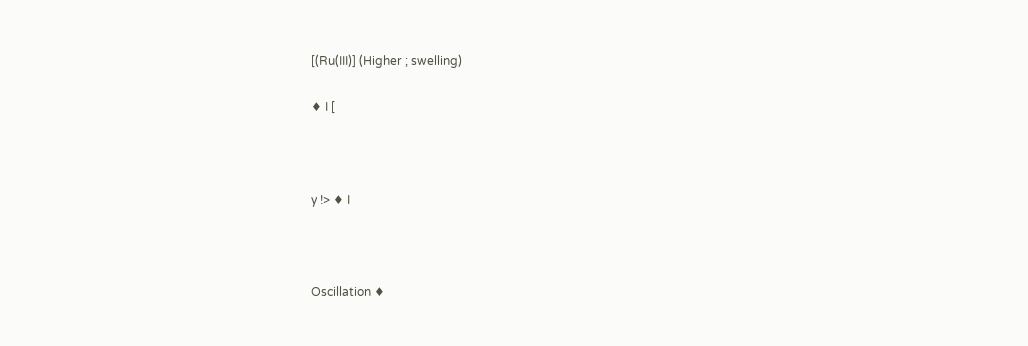[(Ru(III)] (Higher ; swelling)

♦ I [



y !> ♦ I



Oscillation ♦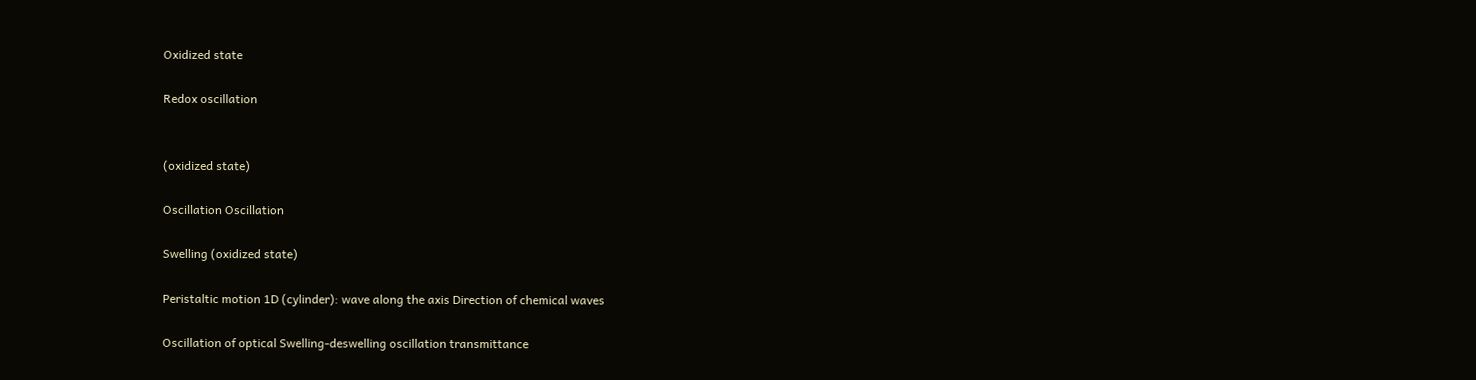Oxidized state

Redox oscillation


(oxidized state)

Oscillation Oscillation

Swelling (oxidized state)

Peristaltic motion 1D (cylinder): wave along the axis Direction of chemical waves

Oscillation of optical Swelling-deswelling oscillation transmittance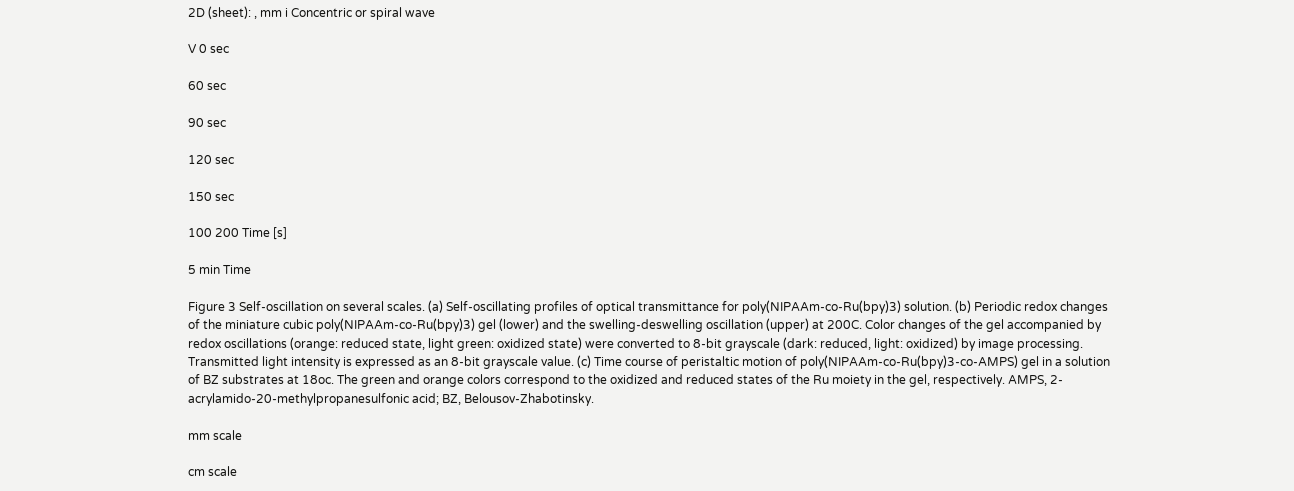2D (sheet): , mm i Concentric or spiral wave

V 0 sec

60 sec

90 sec

120 sec

150 sec

100 200 Time [s]

5 min Time

Figure 3 Self-oscillation on several scales. (a) Self-oscillating profiles of optical transmittance for poly(NIPAAm-co-Ru(bpy)3) solution. (b) Periodic redox changes of the miniature cubic poly(NIPAAm-co-Ru(bpy)3) gel (lower) and the swelling-deswelling oscillation (upper) at 200C. Color changes of the gel accompanied by redox oscillations (orange: reduced state, light green: oxidized state) were converted to 8-bit grayscale (dark: reduced, light: oxidized) by image processing. Transmitted light intensity is expressed as an 8-bit grayscale value. (c) Time course of peristaltic motion of poly(NIPAAm-co-Ru(bpy)3-co-AMPS) gel in a solution of BZ substrates at 18oc. The green and orange colors correspond to the oxidized and reduced states of the Ru moiety in the gel, respectively. AMPS, 2-acrylamido-20-methylpropanesulfonic acid; BZ, Belousov-Zhabotinsky.

mm scale

cm scale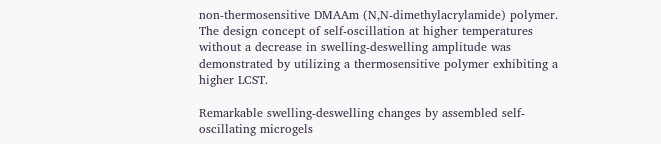non-thermosensitive DMAAm (N,N-dimethylacrylamide) polymer. The design concept of self-oscillation at higher temperatures without a decrease in swelling-deswelling amplitude was demonstrated by utilizing a thermosensitive polymer exhibiting a higher LCST.

Remarkable swelling-deswelling changes by assembled self-oscillating microgels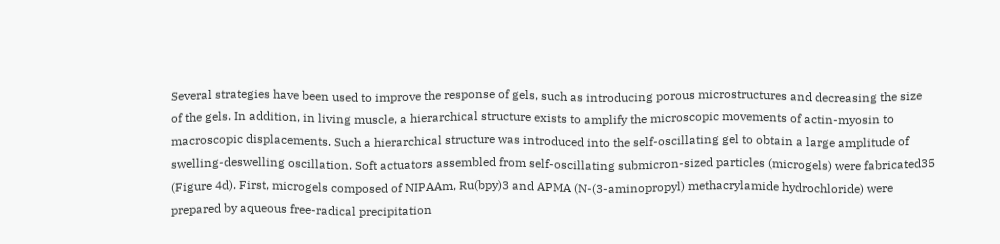Several strategies have been used to improve the response of gels, such as introducing porous microstructures and decreasing the size of the gels. In addition, in living muscle, a hierarchical structure exists to amplify the microscopic movements of actin-myosin to macroscopic displacements. Such a hierarchical structure was introduced into the self-oscillating gel to obtain a large amplitude of swelling-deswelling oscillation. Soft actuators assembled from self-oscillating submicron-sized particles (microgels) were fabricated35 (Figure 4d). First, microgels composed of NIPAAm, Ru(bpy)3 and APMA (N-(3-aminopropyl) methacrylamide hydrochloride) were prepared by aqueous free-radical precipitation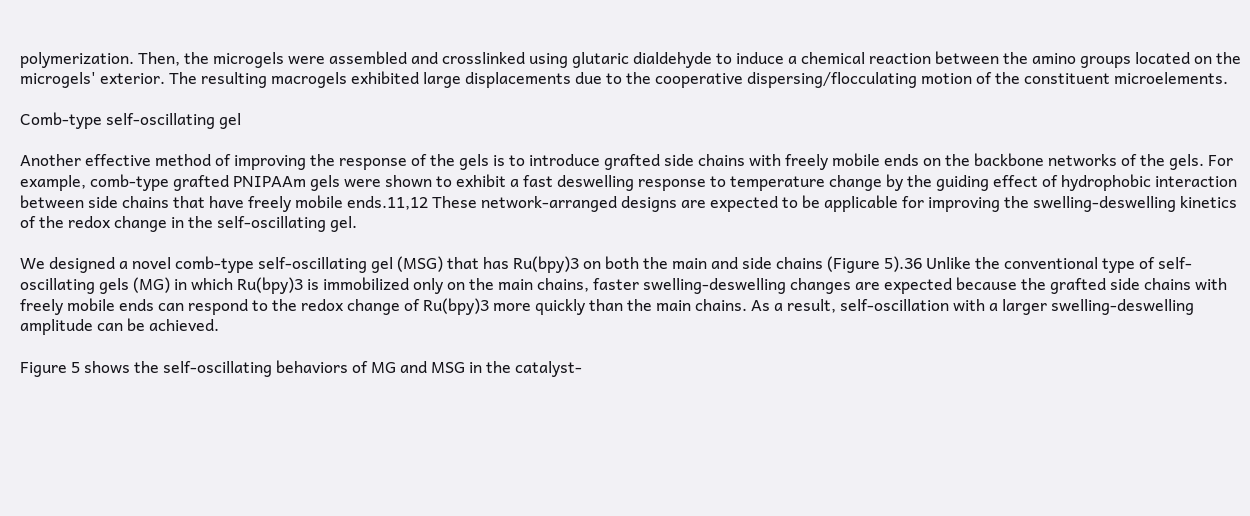polymerization. Then, the microgels were assembled and crosslinked using glutaric dialdehyde to induce a chemical reaction between the amino groups located on the microgels' exterior. The resulting macrogels exhibited large displacements due to the cooperative dispersing/flocculating motion of the constituent microelements.

Comb-type self-oscillating gel

Another effective method of improving the response of the gels is to introduce grafted side chains with freely mobile ends on the backbone networks of the gels. For example, comb-type grafted PNIPAAm gels were shown to exhibit a fast deswelling response to temperature change by the guiding effect of hydrophobic interaction between side chains that have freely mobile ends.11,12 These network-arranged designs are expected to be applicable for improving the swelling-deswelling kinetics of the redox change in the self-oscillating gel.

We designed a novel comb-type self-oscillating gel (MSG) that has Ru(bpy)3 on both the main and side chains (Figure 5).36 Unlike the conventional type of self-oscillating gels (MG) in which Ru(bpy)3 is immobilized only on the main chains, faster swelling-deswelling changes are expected because the grafted side chains with freely mobile ends can respond to the redox change of Ru(bpy)3 more quickly than the main chains. As a result, self-oscillation with a larger swelling-deswelling amplitude can be achieved.

Figure 5 shows the self-oscillating behaviors of MG and MSG in the catalyst-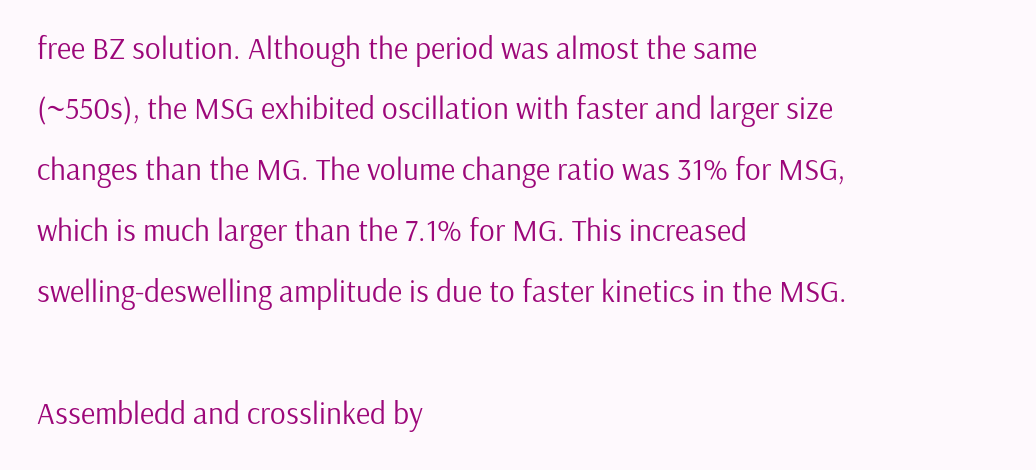free BZ solution. Although the period was almost the same (~550s), the MSG exhibited oscillation with faster and larger size changes than the MG. The volume change ratio was 31% for MSG, which is much larger than the 7.1% for MG. This increased swelling-deswelling amplitude is due to faster kinetics in the MSG.

Assembledd and crosslinked by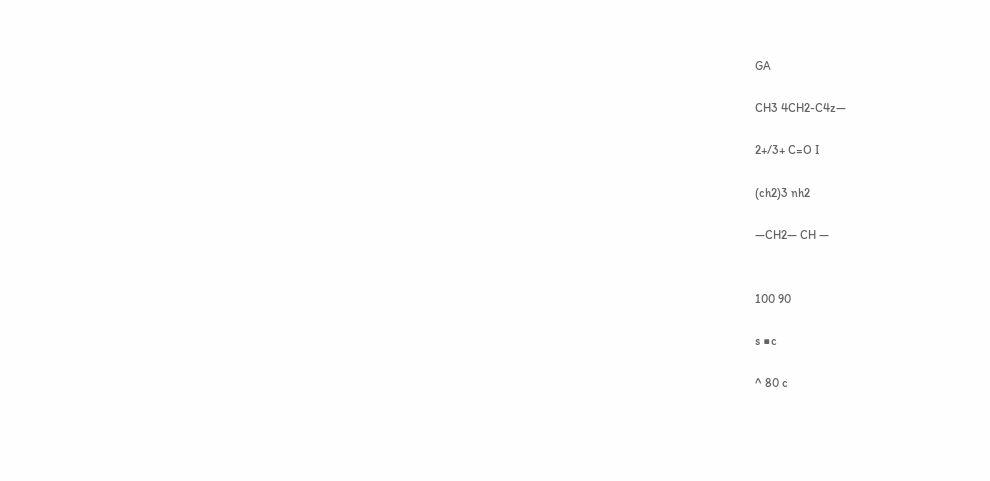GA

CH3 4CH2-C4z—

2+/3+ C=O I

(ch2)3 nh2

—CH2— CH —


100 90

s ■c

^ 80 c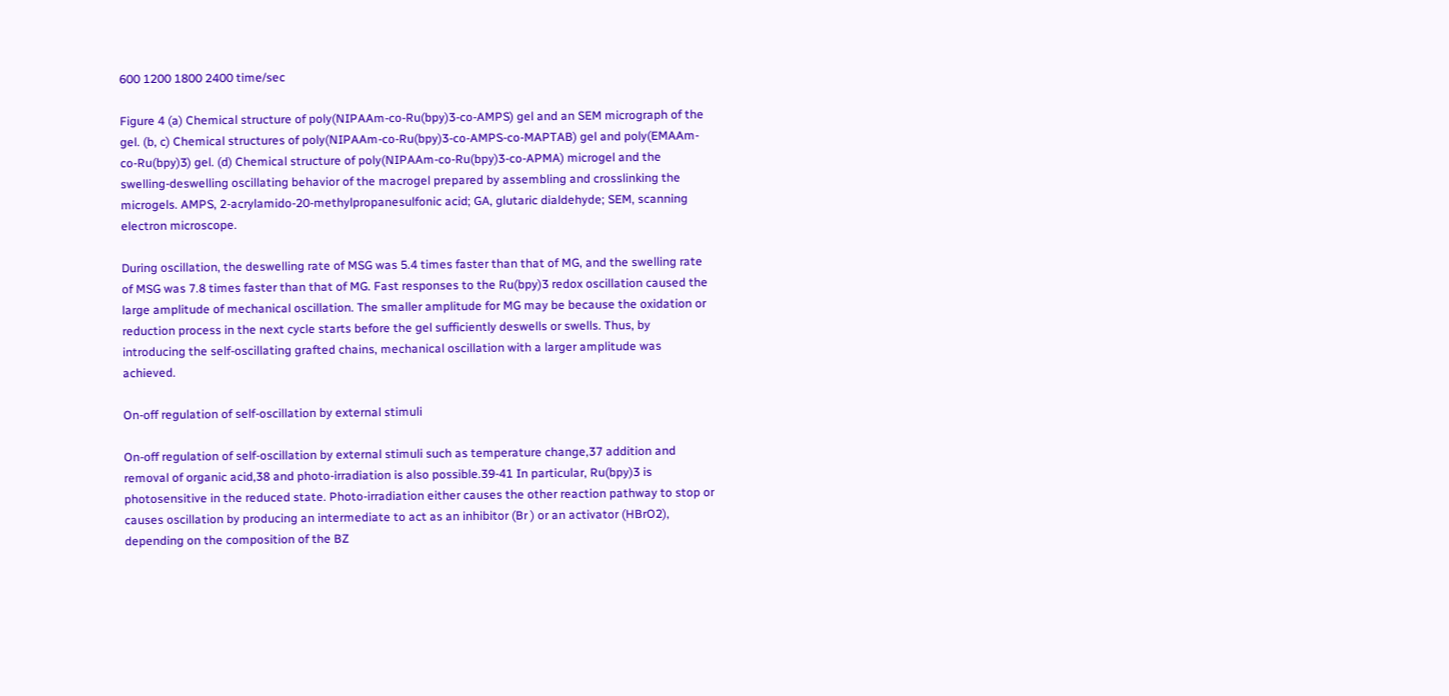600 1200 1800 2400 time/sec

Figure 4 (a) Chemical structure of poly(NIPAAm-co-Ru(bpy)3-co-AMPS) gel and an SEM micrograph of the gel. (b, c) Chemical structures of poly(NIPAAm-co-Ru(bpy)3-co-AMPS-co-MAPTAB) gel and poly(EMAAm-co-Ru(bpy)3) gel. (d) Chemical structure of poly(NIPAAm-co-Ru(bpy)3-co-APMA) microgel and the swelling-deswelling oscillating behavior of the macrogel prepared by assembling and crosslinking the microgels. AMPS, 2-acrylamido-20-methylpropanesulfonic acid; GA, glutaric dialdehyde; SEM, scanning electron microscope.

During oscillation, the deswelling rate of MSG was 5.4 times faster than that of MG, and the swelling rate of MSG was 7.8 times faster than that of MG. Fast responses to the Ru(bpy)3 redox oscillation caused the large amplitude of mechanical oscillation. The smaller amplitude for MG may be because the oxidation or reduction process in the next cycle starts before the gel sufficiently deswells or swells. Thus, by introducing the self-oscillating grafted chains, mechanical oscillation with a larger amplitude was achieved.

On-off regulation of self-oscillation by external stimuli

On-off regulation of self-oscillation by external stimuli such as temperature change,37 addition and removal of organic acid,38 and photo-irradiation is also possible.39-41 In particular, Ru(bpy)3 is photosensitive in the reduced state. Photo-irradiation either causes the other reaction pathway to stop or causes oscillation by producing an intermediate to act as an inhibitor (Br ) or an activator (HBrO2), depending on the composition of the BZ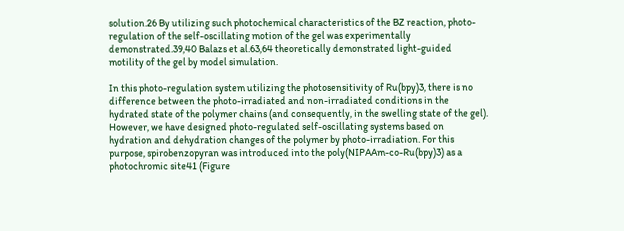solution.26 By utilizing such photochemical characteristics of the BZ reaction, photo-regulation of the self-oscillating motion of the gel was experimentally demonstrated.39,40 Balazs et al.63,64 theoretically demonstrated light-guided motility of the gel by model simulation.

In this photo-regulation system utilizing the photosensitivity of Ru(bpy)3, there is no difference between the photo-irradiated and non-irradiated conditions in the hydrated state of the polymer chains (and consequently, in the swelling state of the gel). However, we have designed photo-regulated self-oscillating systems based on hydration and dehydration changes of the polymer by photo-irradiation. For this purpose, spirobenzopyran was introduced into the poly(NIPAAm-co-Ru(bpy)3) as a photochromic site41 (Figure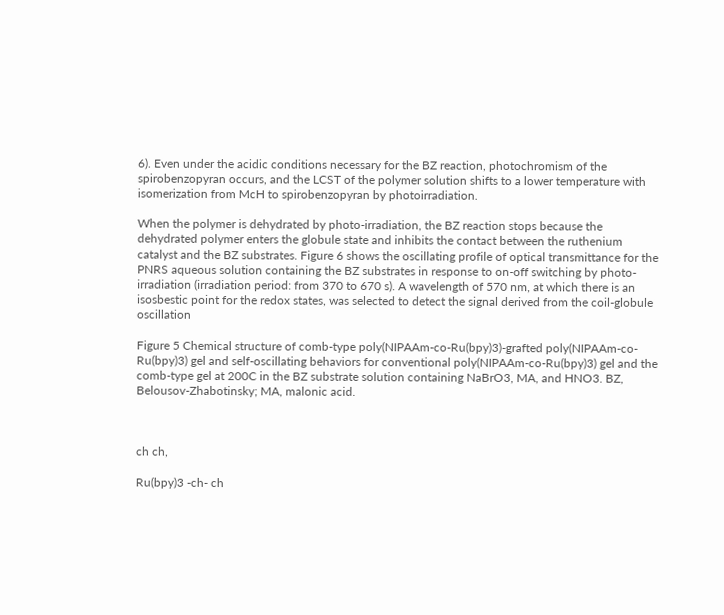6). Even under the acidic conditions necessary for the BZ reaction, photochromism of the spirobenzopyran occurs, and the LCST of the polymer solution shifts to a lower temperature with isomerization from McH to spirobenzopyran by photoirradiation.

When the polymer is dehydrated by photo-irradiation, the BZ reaction stops because the dehydrated polymer enters the globule state and inhibits the contact between the ruthenium catalyst and the BZ substrates. Figure 6 shows the oscillating profile of optical transmittance for the PNRS aqueous solution containing the BZ substrates in response to on-off switching by photo-irradiation (irradiation period: from 370 to 670 s). A wavelength of 570 nm, at which there is an isosbestic point for the redox states, was selected to detect the signal derived from the coil-globule oscillation

Figure 5 Chemical structure of comb-type poly(NIPAAm-co-Ru(bpy)3)-grafted poly(NIPAAm-co-Ru(bpy)3) gel and self-oscillating behaviors for conventional poly(NIPAAm-co-Ru(bpy)3) gel and the comb-type gel at 200C in the BZ substrate solution containing NaBrO3, MA, and HNO3. BZ, Belousov-Zhabotinsky; MA, malonic acid.



ch ch,

Ru(bpy)3 -ch- ch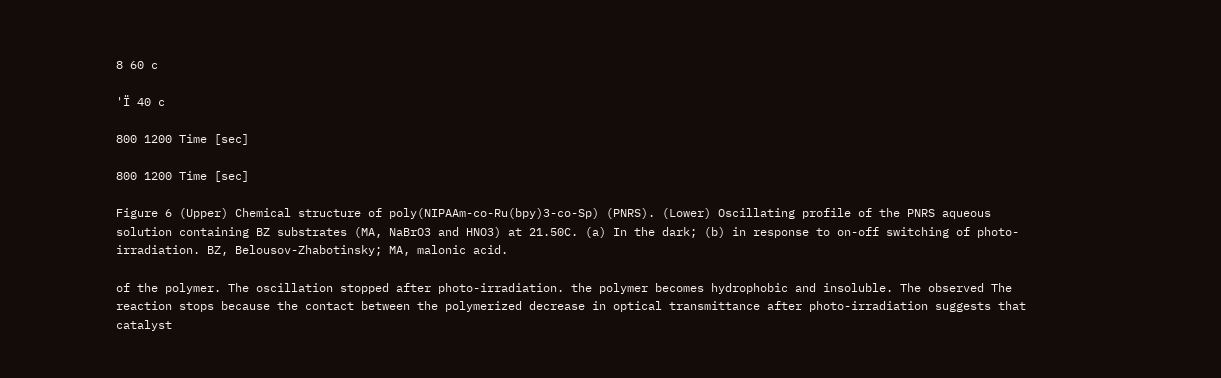8 60 c

'Ï 40 c

800 1200 Time [sec]

800 1200 Time [sec]

Figure 6 (Upper) Chemical structure of poly(NIPAAm-co-Ru(bpy)3-co-Sp) (PNRS). (Lower) Oscillating profile of the PNRS aqueous solution containing BZ substrates (MA, NaBrO3 and HNO3) at 21.50C. (a) In the dark; (b) in response to on-off switching of photo-irradiation. BZ, Belousov-Zhabotinsky; MA, malonic acid.

of the polymer. The oscillation stopped after photo-irradiation. the polymer becomes hydrophobic and insoluble. The observed The reaction stops because the contact between the polymerized decrease in optical transmittance after photo-irradiation suggests that catalyst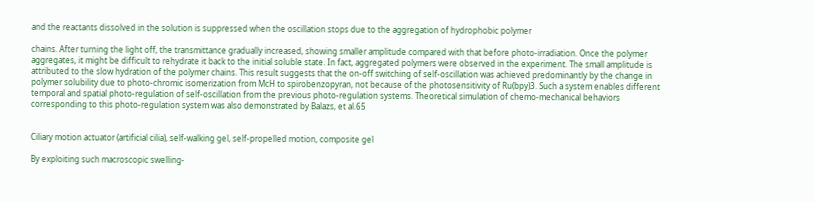and the reactants dissolved in the solution is suppressed when the oscillation stops due to the aggregation of hydrophobic polymer

chains. After turning the light off, the transmittance gradually increased, showing smaller amplitude compared with that before photo-irradiation. Once the polymer aggregates, it might be difficult to rehydrate it back to the initial soluble state. In fact, aggregated polymers were observed in the experiment. The small amplitude is attributed to the slow hydration of the polymer chains. This result suggests that the on-off switching of self-oscillation was achieved predominantly by the change in polymer solubility due to photo-chromic isomerization from McH to spirobenzopyran, not because of the photosensitivity of Ru(bpy)3. Such a system enables different temporal and spatial photo-regulation of self-oscillation from the previous photo-regulation systems. Theoretical simulation of chemo-mechanical behaviors corresponding to this photo-regulation system was also demonstrated by Balazs, et al.65


Ciliary motion actuator (artificial cilia), self-walking gel, self-propelled motion, composite gel

By exploiting such macroscopic swelling-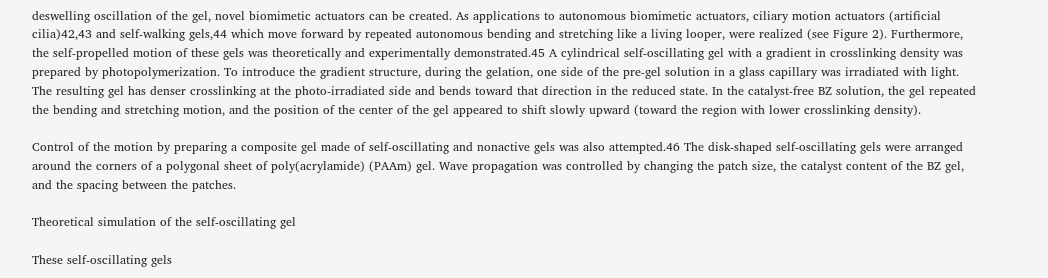deswelling oscillation of the gel, novel biomimetic actuators can be created. As applications to autonomous biomimetic actuators, ciliary motion actuators (artificial cilia)42,43 and self-walking gels,44 which move forward by repeated autonomous bending and stretching like a living looper, were realized (see Figure 2). Furthermore, the self-propelled motion of these gels was theoretically and experimentally demonstrated.45 A cylindrical self-oscillating gel with a gradient in crosslinking density was prepared by photopolymerization. To introduce the gradient structure, during the gelation, one side of the pre-gel solution in a glass capillary was irradiated with light. The resulting gel has denser crosslinking at the photo-irradiated side and bends toward that direction in the reduced state. In the catalyst-free BZ solution, the gel repeated the bending and stretching motion, and the position of the center of the gel appeared to shift slowly upward (toward the region with lower crosslinking density).

Control of the motion by preparing a composite gel made of self-oscillating and nonactive gels was also attempted.46 The disk-shaped self-oscillating gels were arranged around the corners of a polygonal sheet of poly(acrylamide) (PAAm) gel. Wave propagation was controlled by changing the patch size, the catalyst content of the BZ gel, and the spacing between the patches.

Theoretical simulation of the self-oscillating gel

These self-oscillating gels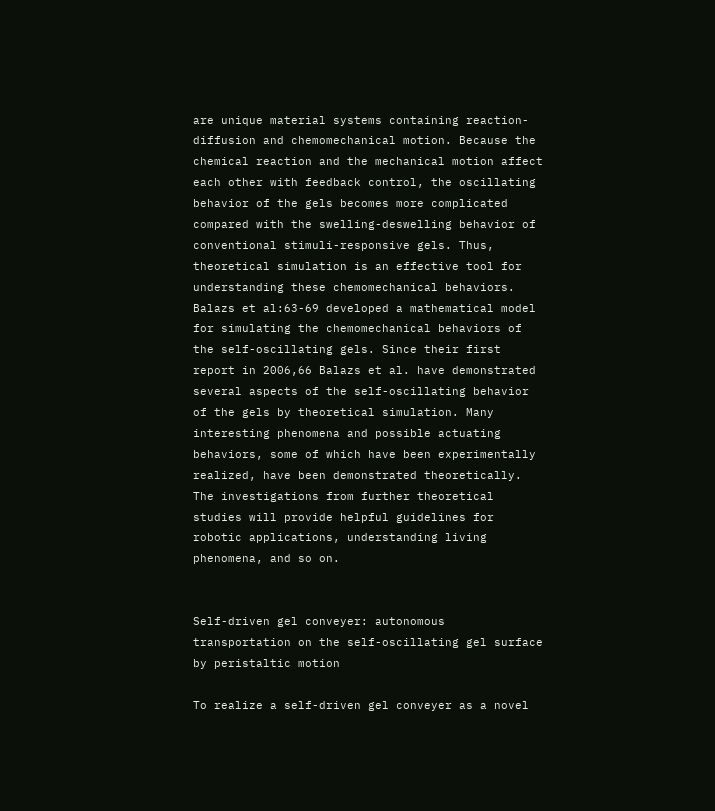are unique material systems containing reaction-diffusion and chemomechanical motion. Because the chemical reaction and the mechanical motion affect each other with feedback control, the oscillating behavior of the gels becomes more complicated compared with the swelling-deswelling behavior of conventional stimuli-responsive gels. Thus, theoretical simulation is an effective tool for understanding these chemomechanical behaviors. Balazs et al:63-69 developed a mathematical model for simulating the chemomechanical behaviors of the self-oscillating gels. Since their first report in 2006,66 Balazs et al. have demonstrated several aspects of the self-oscillating behavior of the gels by theoretical simulation. Many interesting phenomena and possible actuating behaviors, some of which have been experimentally realized, have been demonstrated theoretically. The investigations from further theoretical studies will provide helpful guidelines for robotic applications, understanding living phenomena, and so on.


Self-driven gel conveyer: autonomous transportation on the self-oscillating gel surface by peristaltic motion

To realize a self-driven gel conveyer as a novel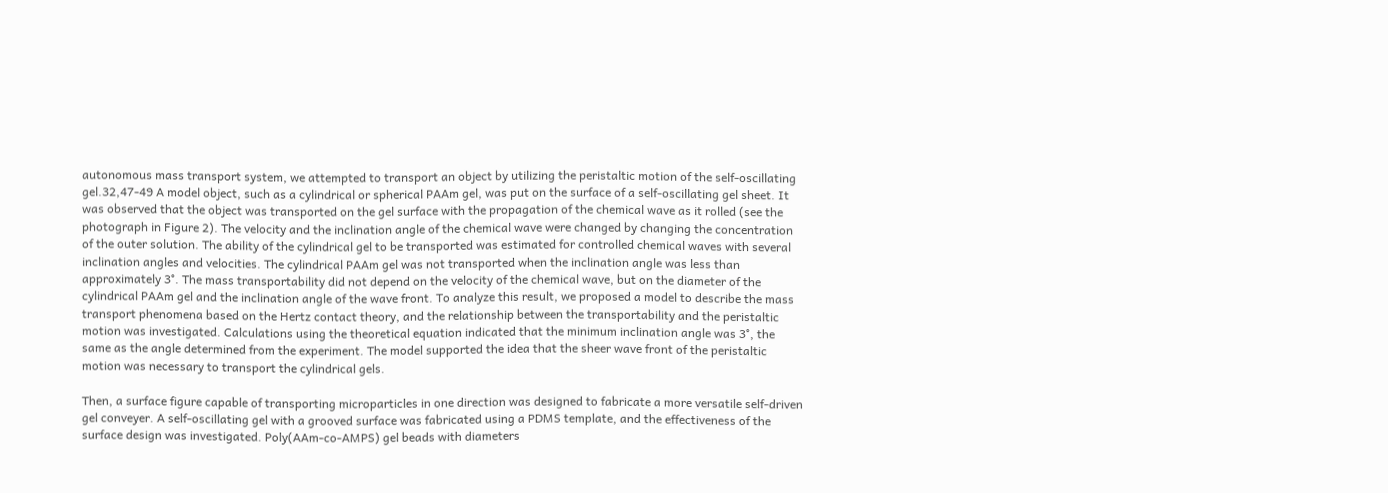autonomous mass transport system, we attempted to transport an object by utilizing the peristaltic motion of the self-oscillating gel.32,47-49 A model object, such as a cylindrical or spherical PAAm gel, was put on the surface of a self-oscillating gel sheet. It was observed that the object was transported on the gel surface with the propagation of the chemical wave as it rolled (see the photograph in Figure 2). The velocity and the inclination angle of the chemical wave were changed by changing the concentration of the outer solution. The ability of the cylindrical gel to be transported was estimated for controlled chemical waves with several inclination angles and velocities. The cylindrical PAAm gel was not transported when the inclination angle was less than approximately 3°. The mass transportability did not depend on the velocity of the chemical wave, but on the diameter of the cylindrical PAAm gel and the inclination angle of the wave front. To analyze this result, we proposed a model to describe the mass transport phenomena based on the Hertz contact theory, and the relationship between the transportability and the peristaltic motion was investigated. Calculations using the theoretical equation indicated that the minimum inclination angle was 3°, the same as the angle determined from the experiment. The model supported the idea that the sheer wave front of the peristaltic motion was necessary to transport the cylindrical gels.

Then, a surface figure capable of transporting microparticles in one direction was designed to fabricate a more versatile self-driven gel conveyer. A self-oscillating gel with a grooved surface was fabricated using a PDMS template, and the effectiveness of the surface design was investigated. Poly(AAm-co-AMPS) gel beads with diameters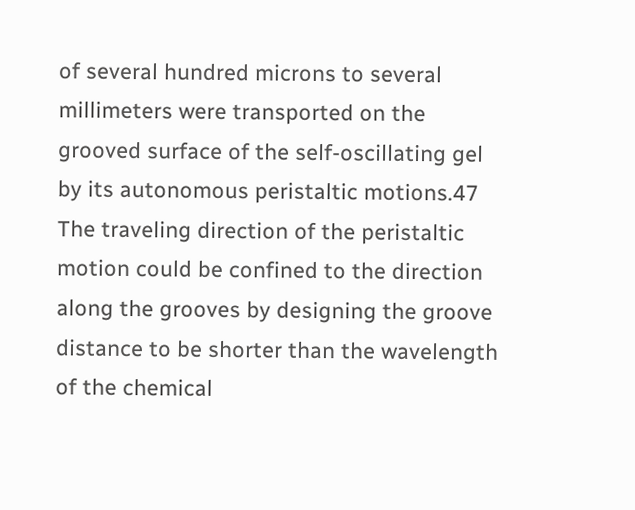of several hundred microns to several millimeters were transported on the grooved surface of the self-oscillating gel by its autonomous peristaltic motions.47 The traveling direction of the peristaltic motion could be confined to the direction along the grooves by designing the groove distance to be shorter than the wavelength of the chemical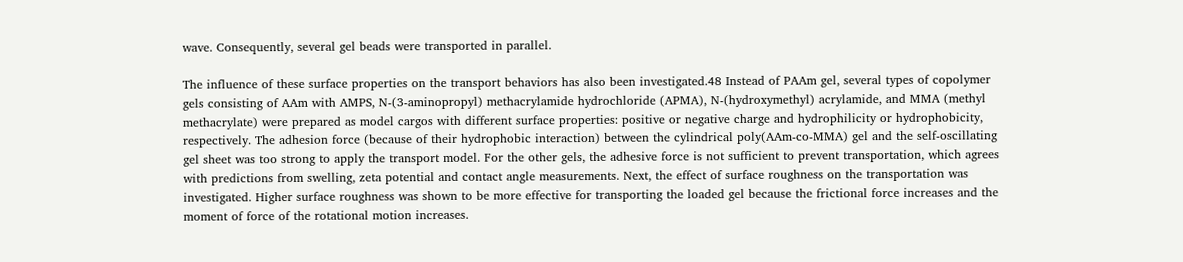wave. Consequently, several gel beads were transported in parallel.

The influence of these surface properties on the transport behaviors has also been investigated.48 Instead of PAAm gel, several types of copolymer gels consisting of AAm with AMPS, N-(3-aminopropyl) methacrylamide hydrochloride (APMA), N-(hydroxymethyl) acrylamide, and MMA (methyl methacrylate) were prepared as model cargos with different surface properties: positive or negative charge and hydrophilicity or hydrophobicity, respectively. The adhesion force (because of their hydrophobic interaction) between the cylindrical poly(AAm-co-MMA) gel and the self-oscillating gel sheet was too strong to apply the transport model. For the other gels, the adhesive force is not sufficient to prevent transportation, which agrees with predictions from swelling, zeta potential and contact angle measurements. Next, the effect of surface roughness on the transportation was investigated. Higher surface roughness was shown to be more effective for transporting the loaded gel because the frictional force increases and the moment of force of the rotational motion increases.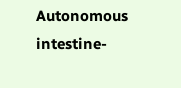Autonomous intestine-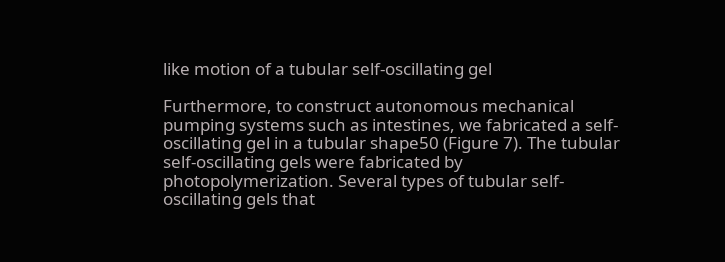like motion of a tubular self-oscillating gel

Furthermore, to construct autonomous mechanical pumping systems such as intestines, we fabricated a self-oscillating gel in a tubular shape50 (Figure 7). The tubular self-oscillating gels were fabricated by photopolymerization. Several types of tubular self-oscillating gels that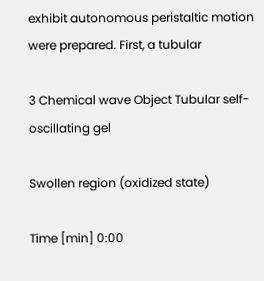exhibit autonomous peristaltic motion were prepared. First, a tubular

3 Chemical wave Object Tubular self-oscillating gel

Swollen region (oxidized state)

Time [min] 0:00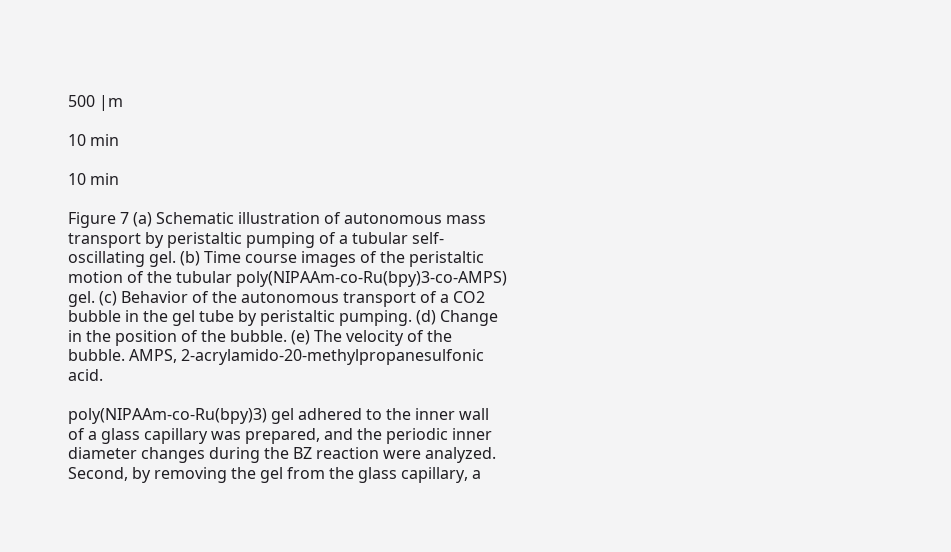500 |m

10 min

10 min

Figure 7 (a) Schematic illustration of autonomous mass transport by peristaltic pumping of a tubular self-oscillating gel. (b) Time course images of the peristaltic motion of the tubular poly(NIPAAm-co-Ru(bpy)3-co-AMPS) gel. (c) Behavior of the autonomous transport of a CO2 bubble in the gel tube by peristaltic pumping. (d) Change in the position of the bubble. (e) The velocity of the bubble. AMPS, 2-acrylamido-20-methylpropanesulfonic acid.

poly(NIPAAm-co-Ru(bpy)3) gel adhered to the inner wall of a glass capillary was prepared, and the periodic inner diameter changes during the BZ reaction were analyzed. Second, by removing the gel from the glass capillary, a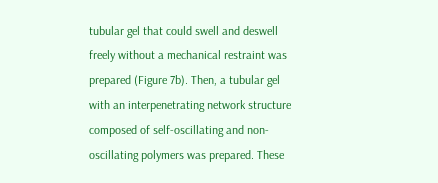tubular gel that could swell and deswell freely without a mechanical restraint was prepared (Figure 7b). Then, a tubular gel with an interpenetrating network structure composed of self-oscillating and non-oscillating polymers was prepared. These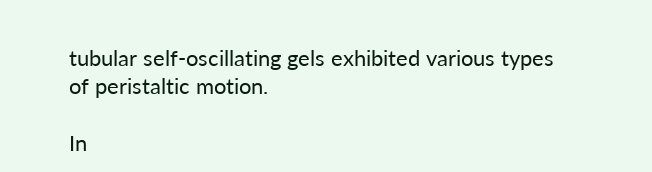tubular self-oscillating gels exhibited various types of peristaltic motion.

In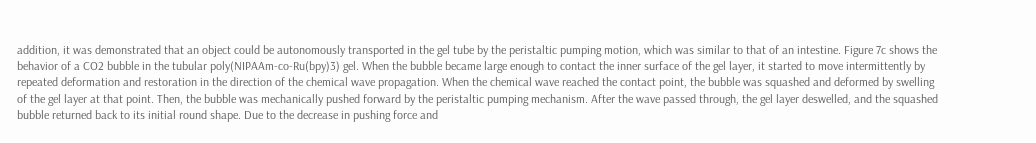addition, it was demonstrated that an object could be autonomously transported in the gel tube by the peristaltic pumping motion, which was similar to that of an intestine. Figure 7c shows the behavior of a CO2 bubble in the tubular poly(NIPAAm-co-Ru(bpy)3) gel. When the bubble became large enough to contact the inner surface of the gel layer, it started to move intermittently by repeated deformation and restoration in the direction of the chemical wave propagation. When the chemical wave reached the contact point, the bubble was squashed and deformed by swelling of the gel layer at that point. Then, the bubble was mechanically pushed forward by the peristaltic pumping mechanism. After the wave passed through, the gel layer deswelled, and the squashed bubble returned back to its initial round shape. Due to the decrease in pushing force and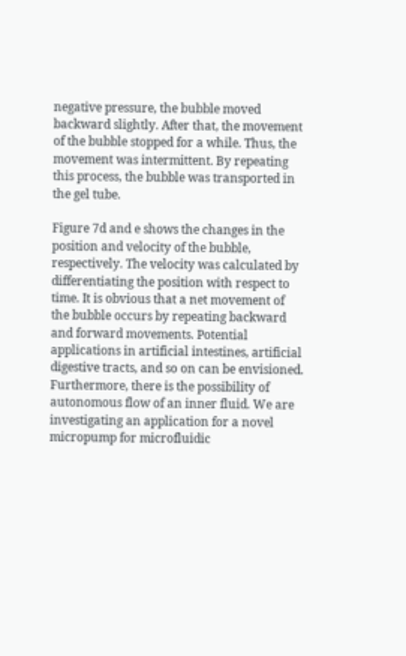negative pressure, the bubble moved backward slightly. After that, the movement of the bubble stopped for a while. Thus, the movement was intermittent. By repeating this process, the bubble was transported in the gel tube.

Figure 7d and e shows the changes in the position and velocity of the bubble, respectively. The velocity was calculated by differentiating the position with respect to time. It is obvious that a net movement of the bubble occurs by repeating backward and forward movements. Potential applications in artificial intestines, artificial digestive tracts, and so on can be envisioned. Furthermore, there is the possibility of autonomous flow of an inner fluid. We are investigating an application for a novel micropump for microfluidic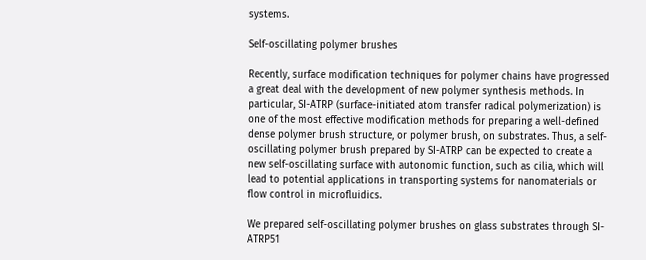systems.

Self-oscillating polymer brushes

Recently, surface modification techniques for polymer chains have progressed a great deal with the development of new polymer synthesis methods. In particular, SI-ATRP (surface-initiated atom transfer radical polymerization) is one of the most effective modification methods for preparing a well-defined dense polymer brush structure, or polymer brush, on substrates. Thus, a self-oscillating polymer brush prepared by SI-ATRP can be expected to create a new self-oscillating surface with autonomic function, such as cilia, which will lead to potential applications in transporting systems for nanomaterials or flow control in microfluidics.

We prepared self-oscillating polymer brushes on glass substrates through SI-ATRP51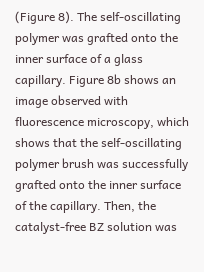(Figure 8). The self-oscillating polymer was grafted onto the inner surface of a glass capillary. Figure 8b shows an image observed with fluorescence microscopy, which shows that the self-oscillating polymer brush was successfully grafted onto the inner surface of the capillary. Then, the catalyst-free BZ solution was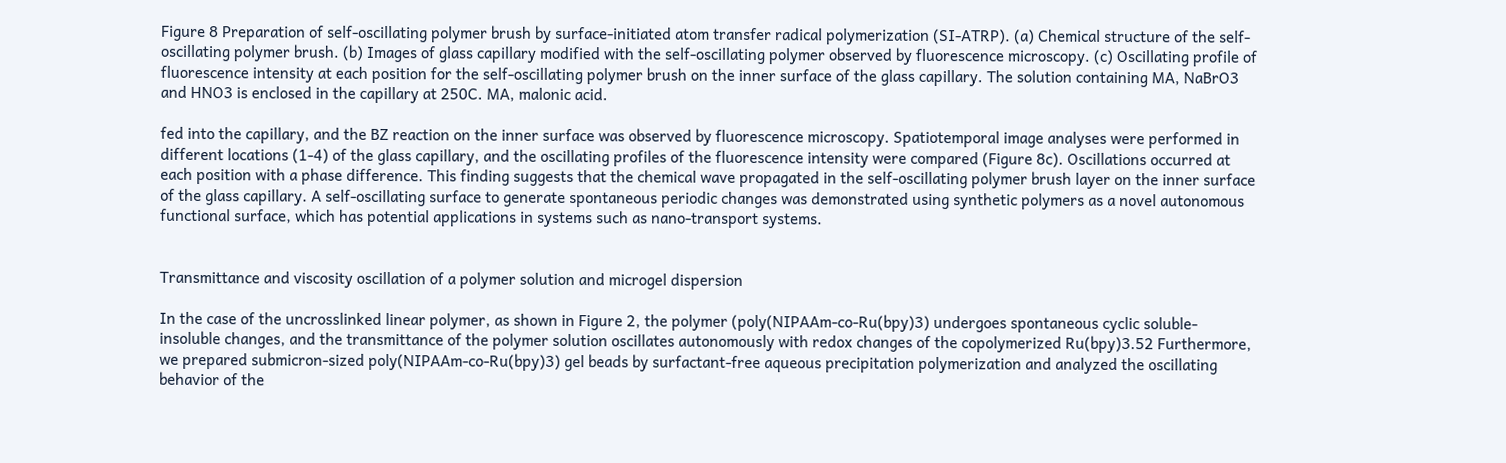Figure 8 Preparation of self-oscillating polymer brush by surface-initiated atom transfer radical polymerization (SI-ATRP). (a) Chemical structure of the self-oscillating polymer brush. (b) Images of glass capillary modified with the self-oscillating polymer observed by fluorescence microscopy. (c) Oscillating profile of fluorescence intensity at each position for the self-oscillating polymer brush on the inner surface of the glass capillary. The solution containing MA, NaBrO3 and HNO3 is enclosed in the capillary at 250C. MA, malonic acid.

fed into the capillary, and the BZ reaction on the inner surface was observed by fluorescence microscopy. Spatiotemporal image analyses were performed in different locations (1-4) of the glass capillary, and the oscillating profiles of the fluorescence intensity were compared (Figure 8c). Oscillations occurred at each position with a phase difference. This finding suggests that the chemical wave propagated in the self-oscillating polymer brush layer on the inner surface of the glass capillary. A self-oscillating surface to generate spontaneous periodic changes was demonstrated using synthetic polymers as a novel autonomous functional surface, which has potential applications in systems such as nano-transport systems.


Transmittance and viscosity oscillation of a polymer solution and microgel dispersion

In the case of the uncrosslinked linear polymer, as shown in Figure 2, the polymer (poly(NIPAAm-co-Ru(bpy)3) undergoes spontaneous cyclic soluble-insoluble changes, and the transmittance of the polymer solution oscillates autonomously with redox changes of the copolymerized Ru(bpy)3.52 Furthermore, we prepared submicron-sized poly(NIPAAm-co-Ru(bpy)3) gel beads by surfactant-free aqueous precipitation polymerization and analyzed the oscillating behavior of the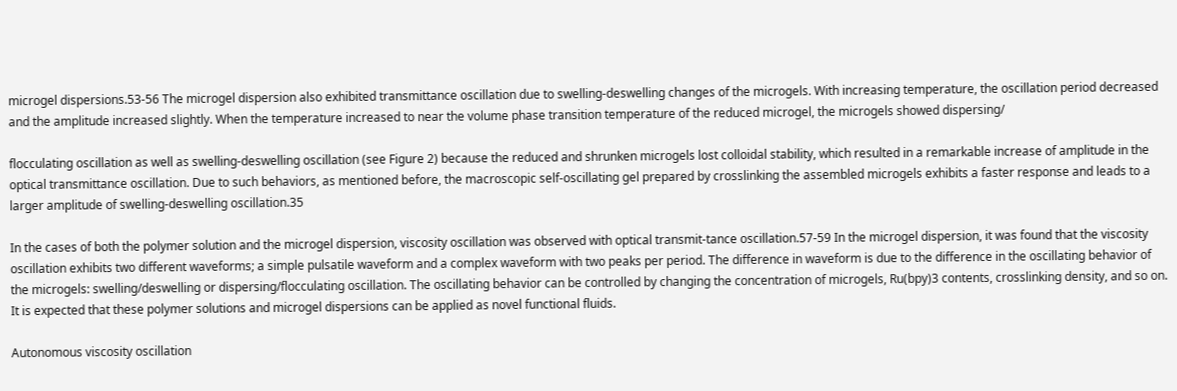microgel dispersions.53-56 The microgel dispersion also exhibited transmittance oscillation due to swelling-deswelling changes of the microgels. With increasing temperature, the oscillation period decreased and the amplitude increased slightly. When the temperature increased to near the volume phase transition temperature of the reduced microgel, the microgels showed dispersing/

flocculating oscillation as well as swelling-deswelling oscillation (see Figure 2) because the reduced and shrunken microgels lost colloidal stability, which resulted in a remarkable increase of amplitude in the optical transmittance oscillation. Due to such behaviors, as mentioned before, the macroscopic self-oscillating gel prepared by crosslinking the assembled microgels exhibits a faster response and leads to a larger amplitude of swelling-deswelling oscillation.35

In the cases of both the polymer solution and the microgel dispersion, viscosity oscillation was observed with optical transmit-tance oscillation.57-59 In the microgel dispersion, it was found that the viscosity oscillation exhibits two different waveforms; a simple pulsatile waveform and a complex waveform with two peaks per period. The difference in waveform is due to the difference in the oscillating behavior of the microgels: swelling/deswelling or dispersing/flocculating oscillation. The oscillating behavior can be controlled by changing the concentration of microgels, Ru(bpy)3 contents, crosslinking density, and so on. It is expected that these polymer solutions and microgel dispersions can be applied as novel functional fluids.

Autonomous viscosity oscillation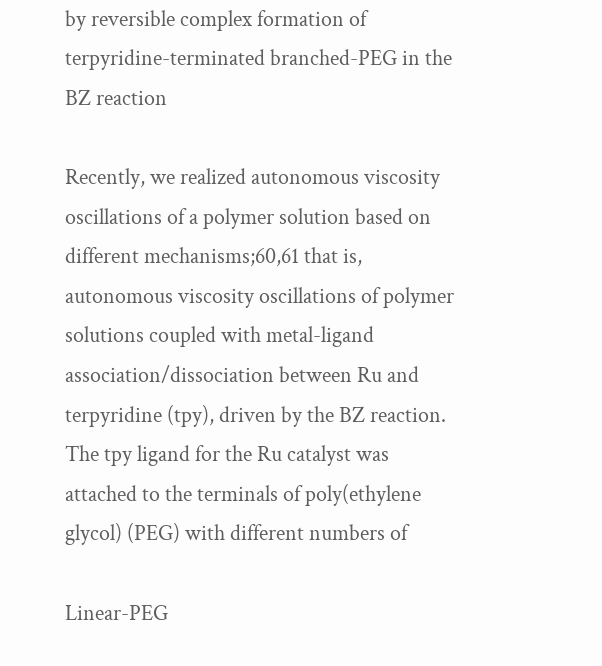by reversible complex formation of terpyridine-terminated branched-PEG in the BZ reaction

Recently, we realized autonomous viscosity oscillations of a polymer solution based on different mechanisms;60,61 that is, autonomous viscosity oscillations of polymer solutions coupled with metal-ligand association/dissociation between Ru and terpyridine (tpy), driven by the BZ reaction. The tpy ligand for the Ru catalyst was attached to the terminals of poly(ethylene glycol) (PEG) with different numbers of

Linear-PEG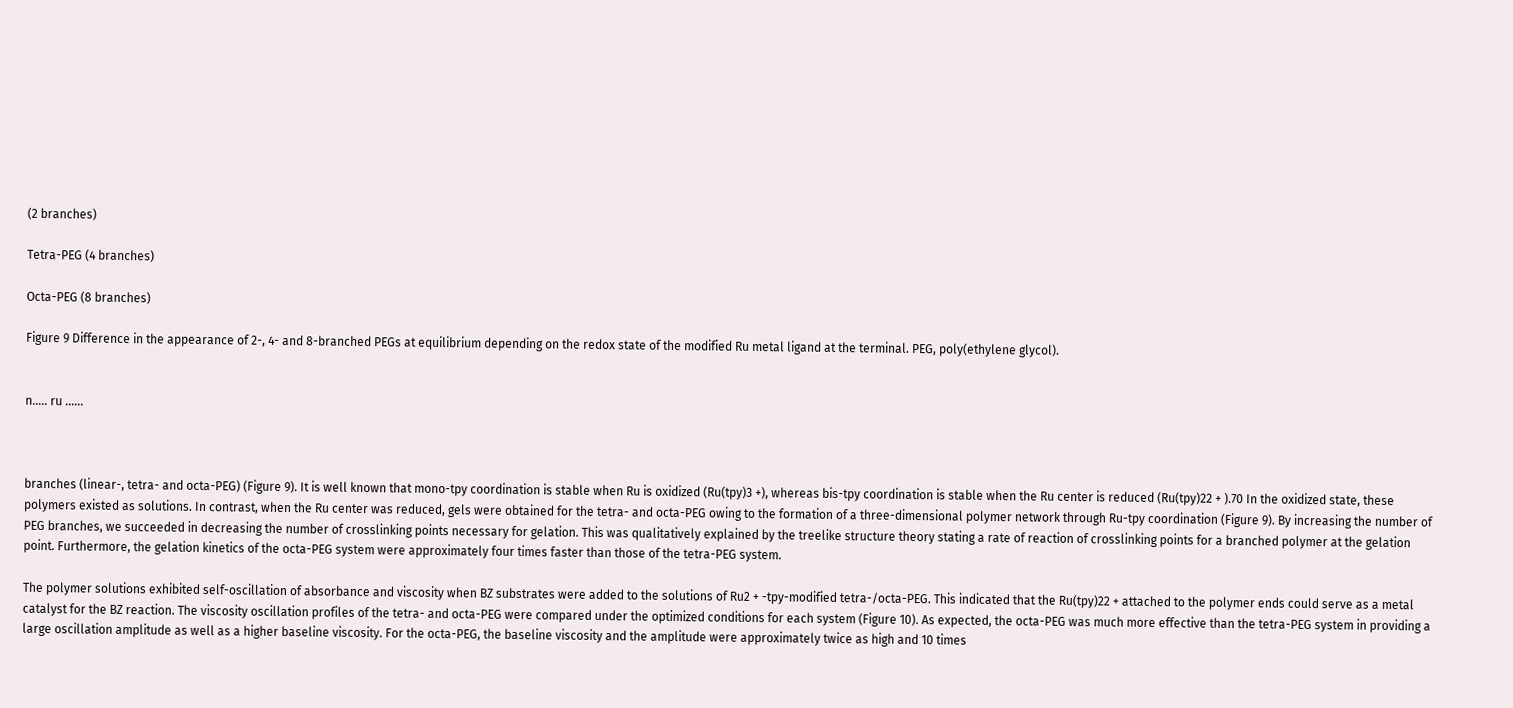(2 branches)

Tetra-PEG (4 branches)

Octa-PEG (8 branches)

Figure 9 Difference in the appearance of 2-, 4- and 8-branched PEGs at equilibrium depending on the redox state of the modified Ru metal ligand at the terminal. PEG, poly(ethylene glycol).


n..... ru ......



branches (linear-, tetra- and octa-PEG) (Figure 9). It is well known that mono-tpy coordination is stable when Ru is oxidized (Ru(tpy)3 +), whereas bis-tpy coordination is stable when the Ru center is reduced (Ru(tpy)22 + ).70 In the oxidized state, these polymers existed as solutions. In contrast, when the Ru center was reduced, gels were obtained for the tetra- and octa-PEG owing to the formation of a three-dimensional polymer network through Ru-tpy coordination (Figure 9). By increasing the number of PEG branches, we succeeded in decreasing the number of crosslinking points necessary for gelation. This was qualitatively explained by the treelike structure theory stating a rate of reaction of crosslinking points for a branched polymer at the gelation point. Furthermore, the gelation kinetics of the octa-PEG system were approximately four times faster than those of the tetra-PEG system.

The polymer solutions exhibited self-oscillation of absorbance and viscosity when BZ substrates were added to the solutions of Ru2 + -tpy-modified tetra-/octa-PEG. This indicated that the Ru(tpy)22 + attached to the polymer ends could serve as a metal catalyst for the BZ reaction. The viscosity oscillation profiles of the tetra- and octa-PEG were compared under the optimized conditions for each system (Figure 10). As expected, the octa-PEG was much more effective than the tetra-PEG system in providing a large oscillation amplitude as well as a higher baseline viscosity. For the octa-PEG, the baseline viscosity and the amplitude were approximately twice as high and 10 times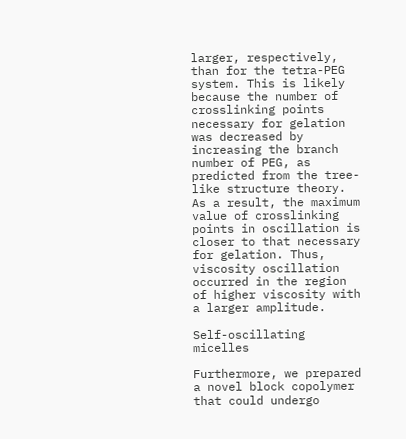larger, respectively, than for the tetra-PEG system. This is likely because the number of crosslinking points necessary for gelation was decreased by increasing the branch number of PEG, as predicted from the tree-like structure theory. As a result, the maximum value of crosslinking points in oscillation is closer to that necessary for gelation. Thus, viscosity oscillation occurred in the region of higher viscosity with a larger amplitude.

Self-oscillating micelles

Furthermore, we prepared a novel block copolymer that could undergo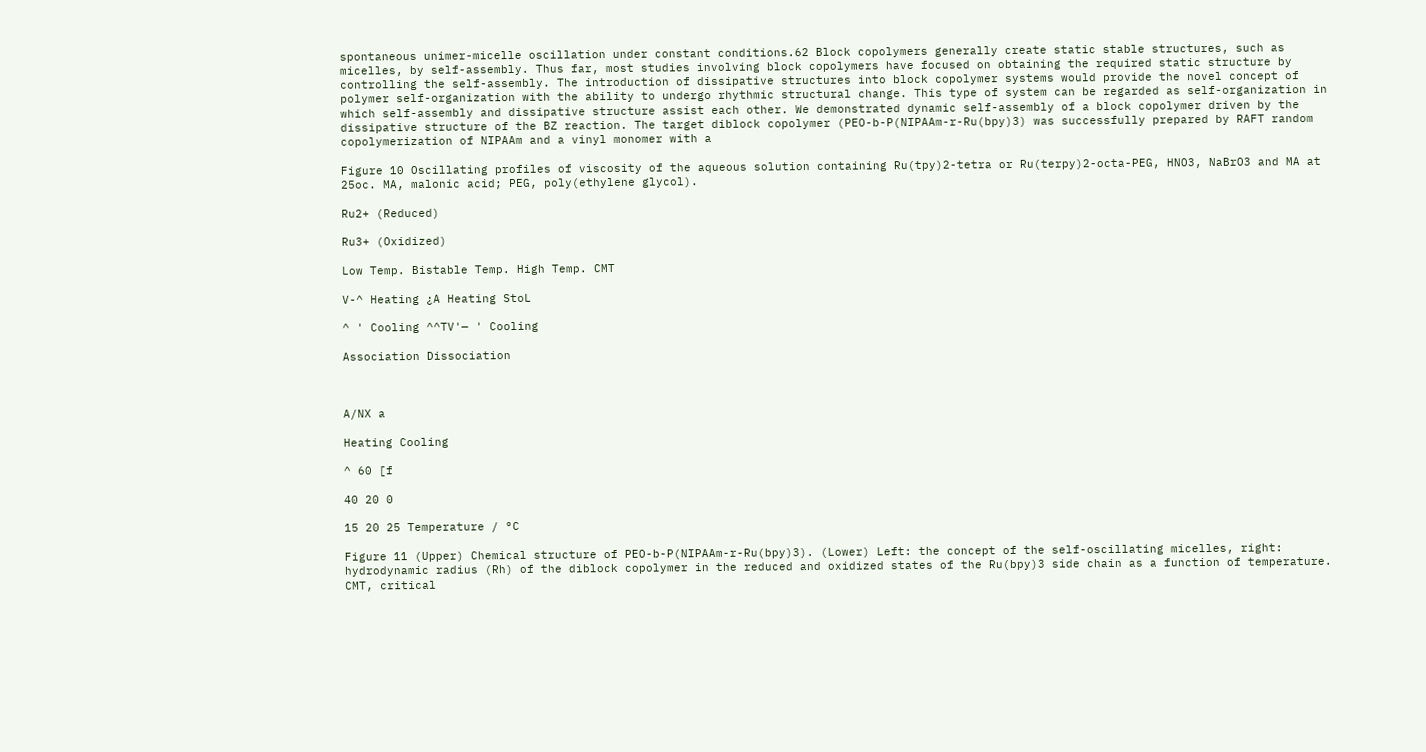spontaneous unimer-micelle oscillation under constant conditions.62 Block copolymers generally create static stable structures, such as micelles, by self-assembly. Thus far, most studies involving block copolymers have focused on obtaining the required static structure by controlling the self-assembly. The introduction of dissipative structures into block copolymer systems would provide the novel concept of polymer self-organization with the ability to undergo rhythmic structural change. This type of system can be regarded as self-organization in which self-assembly and dissipative structure assist each other. We demonstrated dynamic self-assembly of a block copolymer driven by the dissipative structure of the BZ reaction. The target diblock copolymer (PEO-b-P(NIPAAm-r-Ru(bpy)3) was successfully prepared by RAFT random copolymerization of NIPAAm and a vinyl monomer with a

Figure 10 Oscillating profiles of viscosity of the aqueous solution containing Ru(tpy)2-tetra or Ru(terpy)2-octa-PEG, HNO3, NaBrO3 and MA at 25oc. MA, malonic acid; PEG, poly(ethylene glycol).

Ru2+ (Reduced)

Ru3+ (Oxidized)

Low Temp. Bistable Temp. High Temp. CMT

V-^ Heating ¿A Heating StoL

^ ' Cooling ^^TV'— ' Cooling

Association Dissociation



A/NX a

Heating Cooling

^ 60 [f

40 20 0

15 20 25 Temperature / °C

Figure 11 (Upper) Chemical structure of PEO-b-P(NIPAAm-r-Ru(bpy)3). (Lower) Left: the concept of the self-oscillating micelles, right: hydrodynamic radius (Rh) of the diblock copolymer in the reduced and oxidized states of the Ru(bpy)3 side chain as a function of temperature. CMT, critical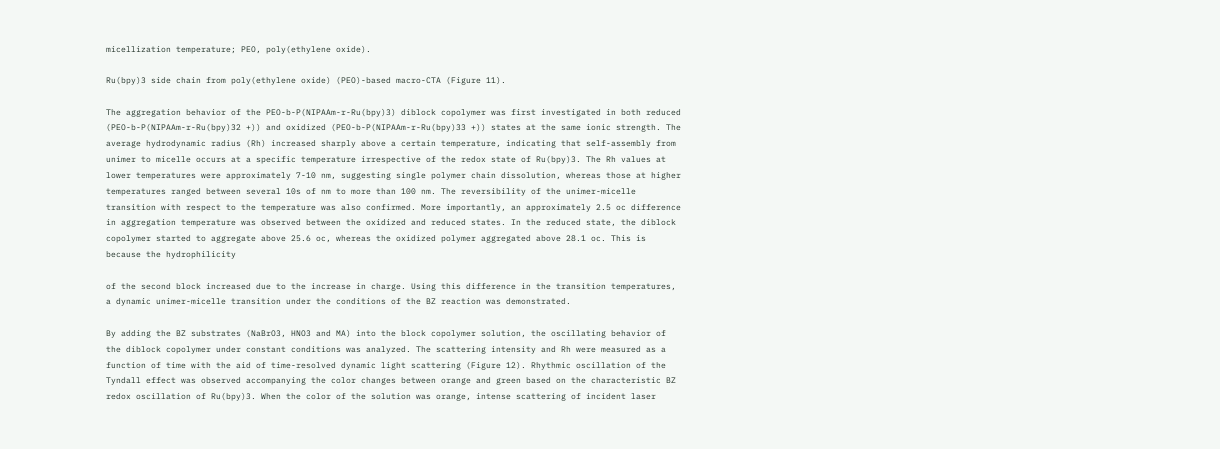micellization temperature; PEO, poly(ethylene oxide).

Ru(bpy)3 side chain from poly(ethylene oxide) (PEO)-based macro-CTA (Figure 11).

The aggregation behavior of the PEO-b-P(NIPAAm-r-Ru(bpy)3) diblock copolymer was first investigated in both reduced (PEO-b-P(NIPAAm-r-Ru(bpy)32 +)) and oxidized (PEO-b-P(NIPAAm-r-Ru(bpy)33 +)) states at the same ionic strength. The average hydrodynamic radius (Rh) increased sharply above a certain temperature, indicating that self-assembly from unimer to micelle occurs at a specific temperature irrespective of the redox state of Ru(bpy)3. The Rh values at lower temperatures were approximately 7-10 nm, suggesting single polymer chain dissolution, whereas those at higher temperatures ranged between several 10s of nm to more than 100 nm. The reversibility of the unimer-micelle transition with respect to the temperature was also confirmed. More importantly, an approximately 2.5 oc difference in aggregation temperature was observed between the oxidized and reduced states. In the reduced state, the diblock copolymer started to aggregate above 25.6 oc, whereas the oxidized polymer aggregated above 28.1 oc. This is because the hydrophilicity

of the second block increased due to the increase in charge. Using this difference in the transition temperatures, a dynamic unimer-micelle transition under the conditions of the BZ reaction was demonstrated.

By adding the BZ substrates (NaBrO3, HNO3 and MA) into the block copolymer solution, the oscillating behavior of the diblock copolymer under constant conditions was analyzed. The scattering intensity and Rh were measured as a function of time with the aid of time-resolved dynamic light scattering (Figure 12). Rhythmic oscillation of the Tyndall effect was observed accompanying the color changes between orange and green based on the characteristic BZ redox oscillation of Ru(bpy)3. When the color of the solution was orange, intense scattering of incident laser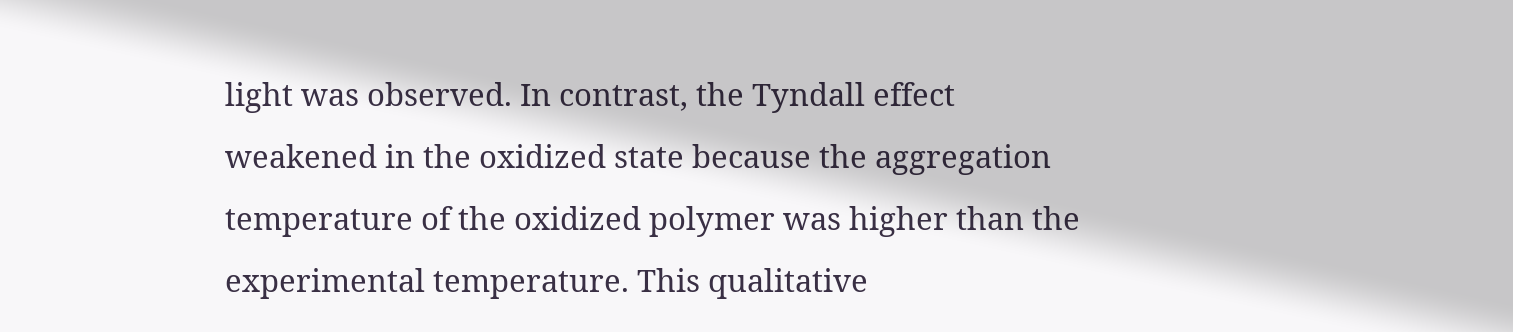light was observed. In contrast, the Tyndall effect weakened in the oxidized state because the aggregation temperature of the oxidized polymer was higher than the experimental temperature. This qualitative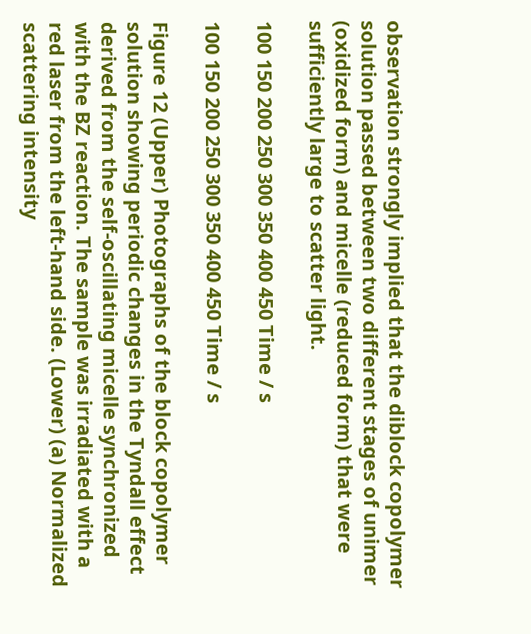observation strongly implied that the diblock copolymer solution passed between two different stages of unimer (oxidized form) and micelle (reduced form) that were sufficiently large to scatter light.

100 150 200 250 300 350 400 450 Time / s

100 150 200 250 300 350 400 450 Time / s

Figure 12 (Upper) Photographs of the block copolymer solution showing periodic changes in the Tyndall effect derived from the self-oscillating micelle synchronized with the BZ reaction. The sample was irradiated with a red laser from the left-hand side. (Lower) (a) Normalized scattering intensity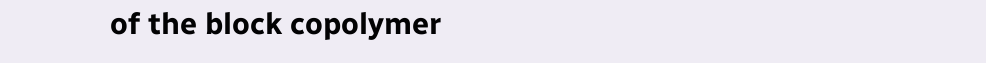of the block copolymer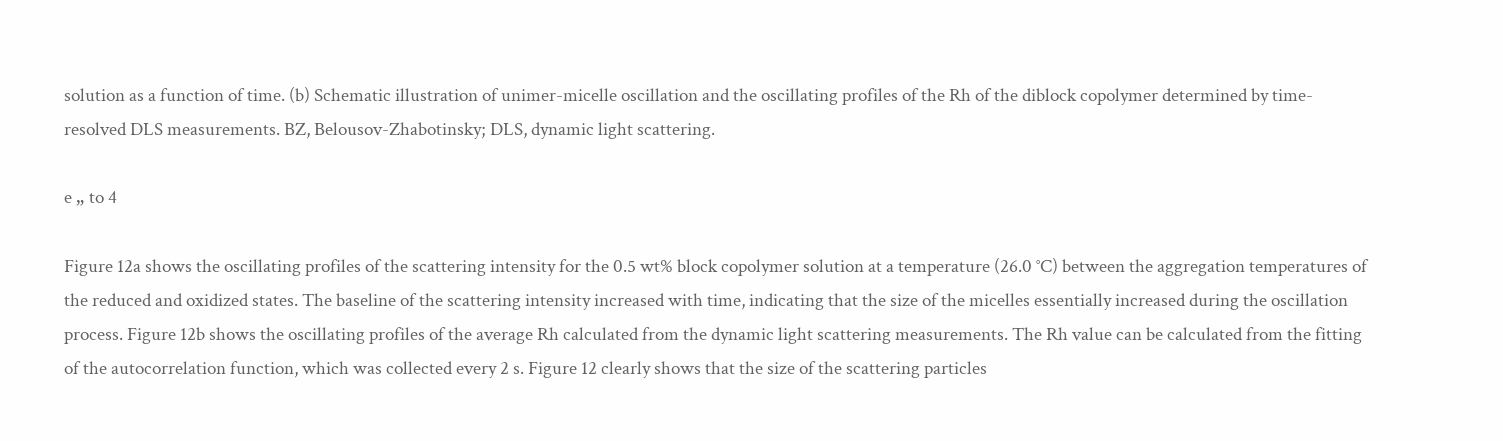solution as a function of time. (b) Schematic illustration of unimer-micelle oscillation and the oscillating profiles of the Rh of the diblock copolymer determined by time-resolved DLS measurements. BZ, Belousov-Zhabotinsky; DLS, dynamic light scattering.

e „ to 4

Figure 12a shows the oscillating profiles of the scattering intensity for the 0.5 wt% block copolymer solution at a temperature (26.0 °C) between the aggregation temperatures of the reduced and oxidized states. The baseline of the scattering intensity increased with time, indicating that the size of the micelles essentially increased during the oscillation process. Figure 12b shows the oscillating profiles of the average Rh calculated from the dynamic light scattering measurements. The Rh value can be calculated from the fitting of the autocorrelation function, which was collected every 2 s. Figure 12 clearly shows that the size of the scattering particles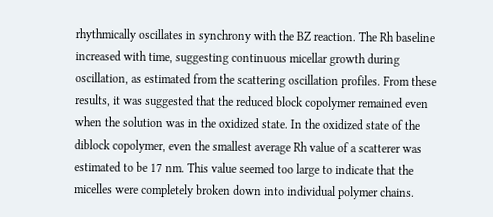rhythmically oscillates in synchrony with the BZ reaction. The Rh baseline increased with time, suggesting continuous micellar growth during oscillation, as estimated from the scattering oscillation profiles. From these results, it was suggested that the reduced block copolymer remained even when the solution was in the oxidized state. In the oxidized state of the diblock copolymer, even the smallest average Rh value of a scatterer was estimated to be 17 nm. This value seemed too large to indicate that the micelles were completely broken down into individual polymer chains.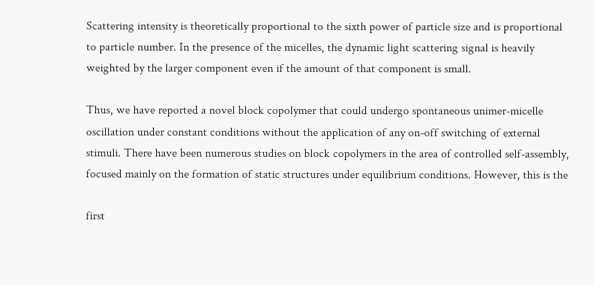Scattering intensity is theoretically proportional to the sixth power of particle size and is proportional to particle number. In the presence of the micelles, the dynamic light scattering signal is heavily weighted by the larger component even if the amount of that component is small.

Thus, we have reported a novel block copolymer that could undergo spontaneous unimer-micelle oscillation under constant conditions without the application of any on-off switching of external stimuli. There have been numerous studies on block copolymers in the area of controlled self-assembly, focused mainly on the formation of static structures under equilibrium conditions. However, this is the

first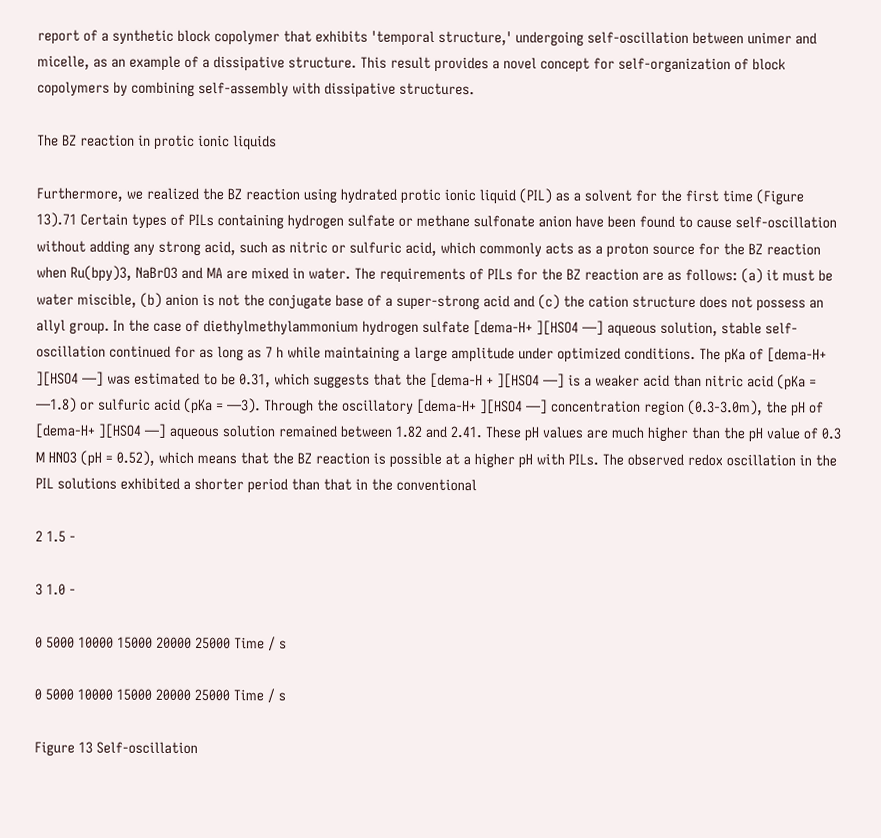report of a synthetic block copolymer that exhibits 'temporal structure,' undergoing self-oscillation between unimer and micelle, as an example of a dissipative structure. This result provides a novel concept for self-organization of block copolymers by combining self-assembly with dissipative structures.

The BZ reaction in protic ionic liquids

Furthermore, we realized the BZ reaction using hydrated protic ionic liquid (PIL) as a solvent for the first time (Figure 13).71 Certain types of PILs containing hydrogen sulfate or methane sulfonate anion have been found to cause self-oscillation without adding any strong acid, such as nitric or sulfuric acid, which commonly acts as a proton source for the BZ reaction when Ru(bpy)3, NaBrO3 and MA are mixed in water. The requirements of PILs for the BZ reaction are as follows: (a) it must be water miscible, (b) anion is not the conjugate base of a super-strong acid and (c) the cation structure does not possess an allyl group. In the case of diethylmethylammonium hydrogen sulfate [dema-H+ ][HSO4 —] aqueous solution, stable self-oscillation continued for as long as 7 h while maintaining a large amplitude under optimized conditions. The pKa of [dema-H+ ][HSO4 —] was estimated to be 0.31, which suggests that the [dema-H + ][HSO4 —] is a weaker acid than nitric acid (pKa = —1.8) or sulfuric acid (pKa = —3). Through the oscillatory [dema-H+ ][HSO4 —] concentration region (0.3-3.0m), the pH of [dema-H+ ][HSO4 —] aqueous solution remained between 1.82 and 2.41. These pH values are much higher than the pH value of 0.3 M HNO3 (pH = 0.52), which means that the BZ reaction is possible at a higher pH with PILs. The observed redox oscillation in the PIL solutions exhibited a shorter period than that in the conventional

2 1.5 -

3 1.0 -

0 5000 10000 15000 20000 25000 Time / s

0 5000 10000 15000 20000 25000 Time / s

Figure 13 Self-oscillation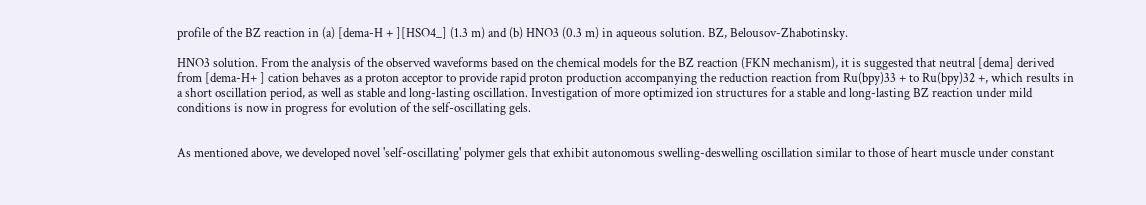profile of the BZ reaction in (a) [dema-H + ][HSO4_] (1.3 m) and (b) HNO3 (0.3 m) in aqueous solution. BZ, Belousov-Zhabotinsky.

HNO3 solution. From the analysis of the observed waveforms based on the chemical models for the BZ reaction (FKN mechanism), it is suggested that neutral [dema] derived from [dema-H+ ] cation behaves as a proton acceptor to provide rapid proton production accompanying the reduction reaction from Ru(bpy)33 + to Ru(bpy)32 +, which results in a short oscillation period, as well as stable and long-lasting oscillation. Investigation of more optimized ion structures for a stable and long-lasting BZ reaction under mild conditions is now in progress for evolution of the self-oscillating gels.


As mentioned above, we developed novel 'self-oscillating' polymer gels that exhibit autonomous swelling-deswelling oscillation similar to those of heart muscle under constant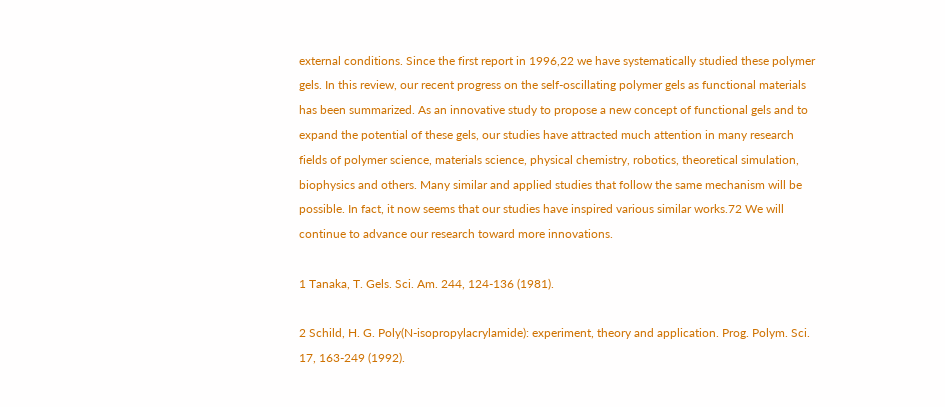external conditions. Since the first report in 1996,22 we have systematically studied these polymer gels. In this review, our recent progress on the self-oscillating polymer gels as functional materials has been summarized. As an innovative study to propose a new concept of functional gels and to expand the potential of these gels, our studies have attracted much attention in many research fields of polymer science, materials science, physical chemistry, robotics, theoretical simulation, biophysics and others. Many similar and applied studies that follow the same mechanism will be possible. In fact, it now seems that our studies have inspired various similar works.72 We will continue to advance our research toward more innovations.

1 Tanaka, T. Gels. Sci. Am. 244, 124-136 (1981).

2 Schild, H. G. Poly(N-isopropylacrylamide): experiment, theory and application. Prog. Polym. Sci. 17, 163-249 (1992).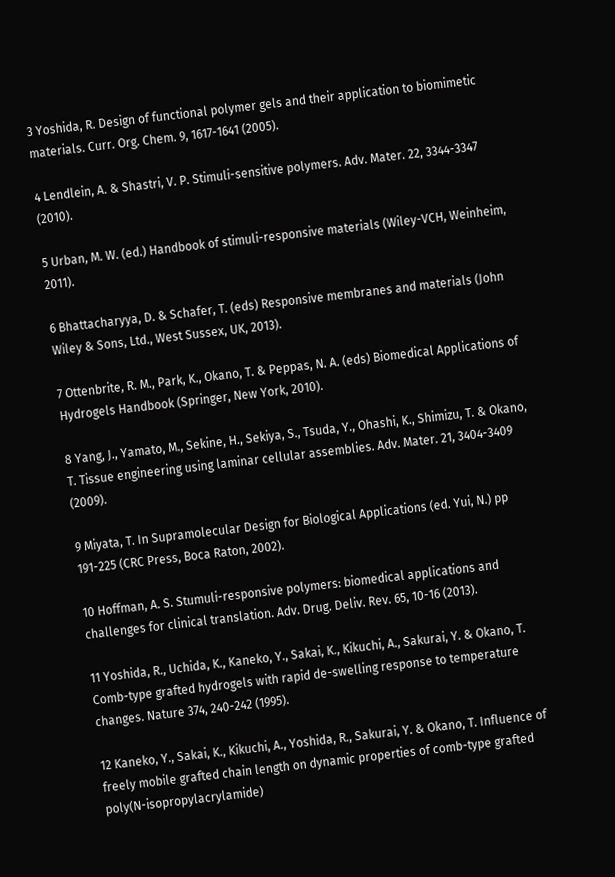3 Yoshida, R. Design of functional polymer gels and their application to biomimetic materials. Curr. Org. Chem. 9, 1617-1641 (2005).

4 Lendlein, A. & Shastri, V. P. Stimuli-sensitive polymers. Adv. Mater. 22, 3344-3347 (2010).

5 Urban, M. W. (ed.) Handbook of stimuli-responsive materials (Wiley-VCH, Weinheim, 2011).

6 Bhattacharyya, D. & Schafer, T. (eds) Responsive membranes and materials (John Wiley & Sons, Ltd., West Sussex, UK, 2013).

7 Ottenbrite, R. M., Park, K., Okano, T. & Peppas, N. A. (eds) Biomedical Applications of Hydrogels Handbook (Springer, New York, 2010).

8 Yang, J., Yamato, M., Sekine, H., Sekiya, S., Tsuda, Y., Ohashi, K., Shimizu, T. & Okano, T. Tissue engineering using laminar cellular assemblies. Adv. Mater. 21, 3404-3409 (2009).

9 Miyata, T. In Supramolecular Design for Biological Applications (ed. Yui, N.) pp 191-225 (CRC Press, Boca Raton, 2002).

10 Hoffman, A. S. Stumuli-responsive polymers: biomedical applications and challenges for clinical translation. Adv. Drug. Deliv. Rev. 65, 10-16 (2013).

11 Yoshida, R., Uchida, K., Kaneko, Y., Sakai, K., Kikuchi, A., Sakurai, Y. & Okano, T. Comb-type grafted hydrogels with rapid de-swelling response to temperature changes. Nature 374, 240-242 (1995).

12 Kaneko, Y., Sakai, K., Kikuchi, A., Yoshida, R., Sakurai, Y. & Okano, T. Influence of freely mobile grafted chain length on dynamic properties of comb-type grafted poly(N-isopropylacrylamide)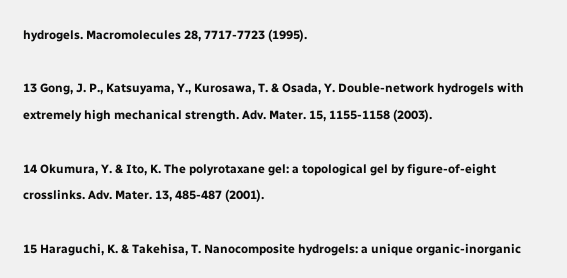hydrogels. Macromolecules 28, 7717-7723 (1995).

13 Gong, J. P., Katsuyama, Y., Kurosawa, T. & Osada, Y. Double-network hydrogels with extremely high mechanical strength. Adv. Mater. 15, 1155-1158 (2003).

14 Okumura, Y. & Ito, K. The polyrotaxane gel: a topological gel by figure-of-eight crosslinks. Adv. Mater. 13, 485-487 (2001).

15 Haraguchi, K. & Takehisa, T. Nanocomposite hydrogels: a unique organic-inorganic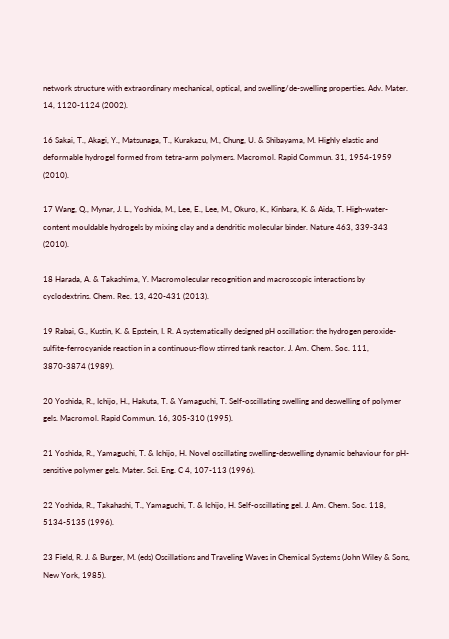network structure with extraordinary mechanical, optical, and swelling/de-swelling properties. Adv. Mater. 14, 1120-1124 (2002).

16 Sakai, T., Akagi, Y., Matsunaga, T., Kurakazu, M., Chung, U. & Shibayama, M. Highly elastic and deformable hydrogel formed from tetra-arm polymers. Macromol. Rapid Commun. 31, 1954-1959 (2010).

17 Wang, Q., Mynar, J. L., Yoshida, M., Lee, E., Lee, M., Okuro, K., Kinbara, K. & Aida, T. High-water-content mouldable hydrogels by mixing clay and a dendritic molecular binder. Nature 463, 339-343 (2010).

18 Harada, A. & Takashima, Y. Macromolecular recognition and macroscopic interactions by cyclodextrins. Chem. Rec. 13, 420-431 (2013).

19 Rabai, G., Kustin, K. & Epstein, I. R. A systematically designed pH oscillatior: the hydrogen peroxide-sulfite-ferrocyanide reaction in a continuous-flow stirred tank reactor. J. Am. Chem. Soc. 111, 3870-3874 (1989).

20 Yoshida, R., Ichijo, H., Hakuta, T. & Yamaguchi, T. Self-oscillating swelling and deswelling of polymer gels. Macromol. Rapid Commun. 16, 305-310 (1995).

21 Yoshida, R., Yamaguchi, T. & Ichijo, H. Novel oscillating swelling-deswelling dynamic behaviour for pH-sensitive polymer gels. Mater. Sci. Eng. C 4, 107-113 (1996).

22 Yoshida, R., Takahashi, T., Yamaguchi, T. & Ichijo, H. Self-oscillating gel. J. Am. Chem. Soc. 118, 5134-5135 (1996).

23 Field, R. J. & Burger, M. (eds) Oscillations and Traveling Waves in Chemical Systems (John Wiley & Sons, New York, 1985).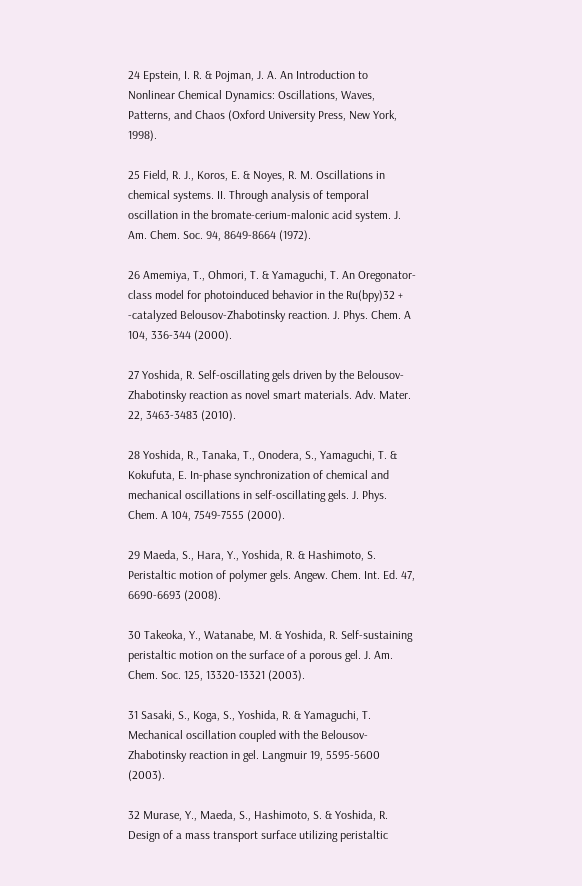24 Epstein, I. R. & Pojman, J. A. An Introduction to Nonlinear Chemical Dynamics: Oscillations, Waves, Patterns, and Chaos (Oxford University Press, New York, 1998).

25 Field, R. J., Koros, E. & Noyes, R. M. Oscillations in chemical systems. II. Through analysis of temporal oscillation in the bromate-cerium-malonic acid system. J. Am. Chem. Soc. 94, 8649-8664 (1972).

26 Amemiya, T., Ohmori, T. & Yamaguchi, T. An Oregonator-class model for photoinduced behavior in the Ru(bpy)32 + -catalyzed Belousov-Zhabotinsky reaction. J. Phys. Chem. A 104, 336-344 (2000).

27 Yoshida, R. Self-oscillating gels driven by the Belousov-Zhabotinsky reaction as novel smart materials. Adv. Mater. 22, 3463-3483 (2010).

28 Yoshida, R., Tanaka, T., Onodera, S., Yamaguchi, T. & Kokufuta, E. In-phase synchronization of chemical and mechanical oscillations in self-oscillating gels. J. Phys. Chem. A 104, 7549-7555 (2000).

29 Maeda, S., Hara, Y., Yoshida, R. & Hashimoto, S. Peristaltic motion of polymer gels. Angew. Chem. Int. Ed. 47, 6690-6693 (2008).

30 Takeoka, Y., Watanabe, M. & Yoshida, R. Self-sustaining peristaltic motion on the surface of a porous gel. J. Am. Chem. Soc. 125, 13320-13321 (2003).

31 Sasaki, S., Koga, S., Yoshida, R. & Yamaguchi, T. Mechanical oscillation coupled with the Belousov-Zhabotinsky reaction in gel. Langmuir 19, 5595-5600 (2003).

32 Murase, Y., Maeda, S., Hashimoto, S. & Yoshida, R. Design of a mass transport surface utilizing peristaltic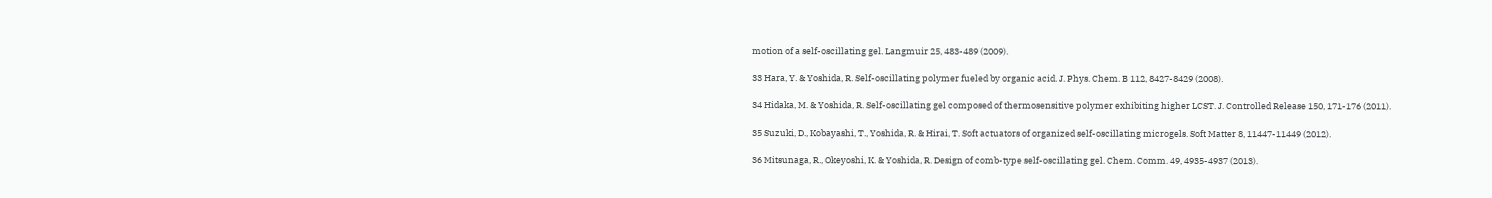motion of a self-oscillating gel. Langmuir 25, 483-489 (2009).

33 Hara, Y. & Yoshida, R. Self-oscillating polymer fueled by organic acid. J. Phys. Chem. B 112, 8427-8429 (2008).

34 Hidaka, M. & Yoshida, R. Self-oscillating gel composed of thermosensitive polymer exhibiting higher LCST. J. Controlled Release 150, 171-176 (2011).

35 Suzuki, D., Kobayashi, T., Yoshida, R. & Hirai, T. Soft actuators of organized self-oscillating microgels. Soft Matter 8, 11447-11449 (2012).

36 Mitsunaga, R., Okeyoshi, K. & Yoshida, R. Design of comb-type self-oscillating gel. Chem. Comm. 49, 4935-4937 (2013).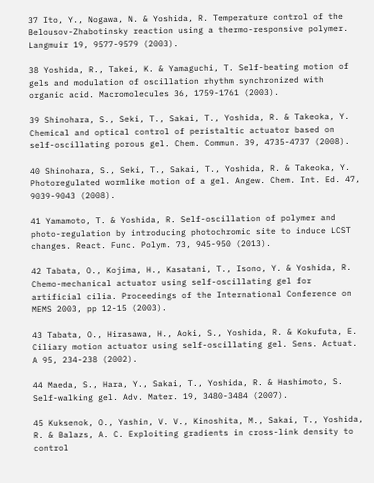37 Ito, Y., Nogawa, N. & Yoshida, R. Temperature control of the Belousov-Zhabotinsky reaction using a thermo-responsive polymer. Langmuir 19, 9577-9579 (2003).

38 Yoshida, R., Takei, K. & Yamaguchi, T. Self-beating motion of gels and modulation of oscillation rhythm synchronized with organic acid. Macromolecules 36, 1759-1761 (2003).

39 Shinohara, S., Seki, T., Sakai, T., Yoshida, R. & Takeoka, Y. Chemical and optical control of peristaltic actuator based on self-oscillating porous gel. Chem. Commun. 39, 4735-4737 (2008).

40 Shinohara, S., Seki, T., Sakai, T., Yoshida, R. & Takeoka, Y. Photoregulated wormlike motion of a gel. Angew. Chem. Int. Ed. 47, 9039-9043 (2008).

41 Yamamoto, T. & Yoshida, R. Self-oscillation of polymer and photo-regulation by introducing photochromic site to induce LCST changes. React. Func. Polym. 73, 945-950 (2013).

42 Tabata, O., Kojima, H., Kasatani, T., Isono, Y. & Yoshida, R. Chemo-mechanical actuator using self-oscillating gel for artificial cilia. Proceedings of the International Conference on MEMS 2003, pp 12-15 (2003).

43 Tabata, O., Hirasawa, H., Aoki, S., Yoshida, R. & Kokufuta, E. Ciliary motion actuator using self-oscillating gel. Sens. Actuat. A 95, 234-238 (2002).

44 Maeda, S., Hara, Y., Sakai, T., Yoshida, R. & Hashimoto, S. Self-walking gel. Adv. Mater. 19, 3480-3484 (2007).

45 Kuksenok, O., Yashin, V. V., Kinoshita, M., Sakai, T., Yoshida, R. & Balazs, A. C. Exploiting gradients in cross-link density to control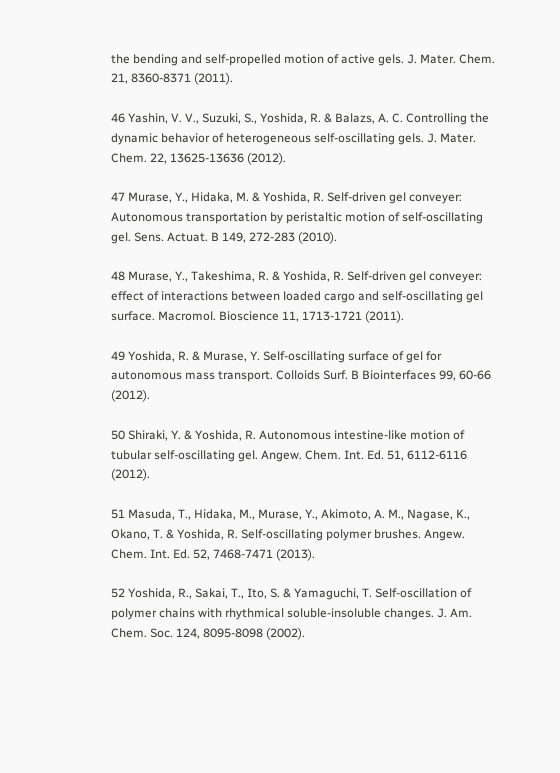the bending and self-propelled motion of active gels. J. Mater. Chem. 21, 8360-8371 (2011).

46 Yashin, V. V., Suzuki, S., Yoshida, R. & Balazs, A. C. Controlling the dynamic behavior of heterogeneous self-oscillating gels. J. Mater. Chem. 22, 13625-13636 (2012).

47 Murase, Y., Hidaka, M. & Yoshida, R. Self-driven gel conveyer: Autonomous transportation by peristaltic motion of self-oscillating gel. Sens. Actuat. B 149, 272-283 (2010).

48 Murase, Y., Takeshima, R. & Yoshida, R. Self-driven gel conveyer: effect of interactions between loaded cargo and self-oscillating gel surface. Macromol. Bioscience 11, 1713-1721 (2011).

49 Yoshida, R. & Murase, Y. Self-oscillating surface of gel for autonomous mass transport. Colloids Surf. B Biointerfaces 99, 60-66 (2012).

50 Shiraki, Y. & Yoshida, R. Autonomous intestine-like motion of tubular self-oscillating gel. Angew. Chem. Int. Ed. 51, 6112-6116 (2012).

51 Masuda, T., Hidaka, M., Murase, Y., Akimoto, A. M., Nagase, K., Okano, T. & Yoshida, R. Self-oscillating polymer brushes. Angew. Chem. Int. Ed. 52, 7468-7471 (2013).

52 Yoshida, R., Sakai, T., Ito, S. & Yamaguchi, T. Self-oscillation of polymer chains with rhythmical soluble-insoluble changes. J. Am. Chem. Soc. 124, 8095-8098 (2002).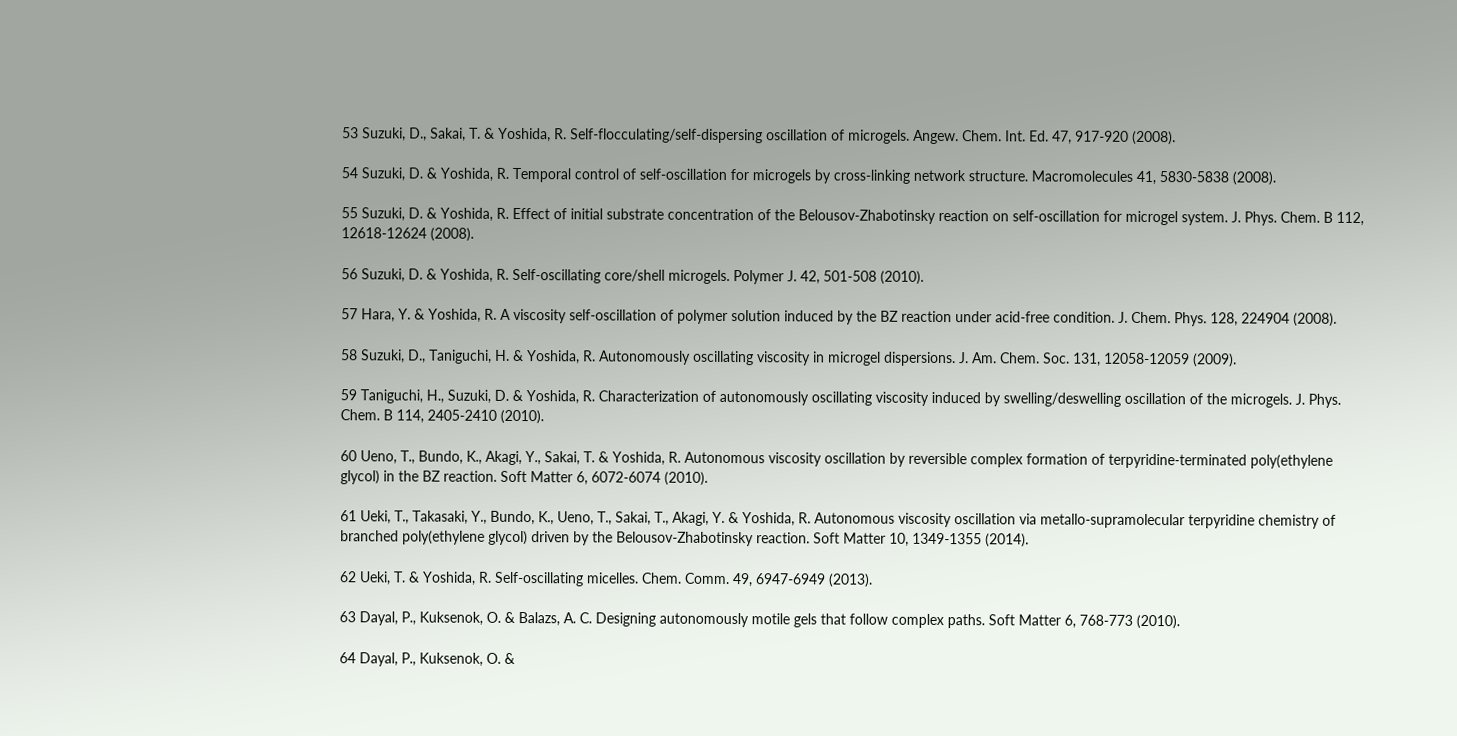53 Suzuki, D., Sakai, T. & Yoshida, R. Self-flocculating/self-dispersing oscillation of microgels. Angew. Chem. Int. Ed. 47, 917-920 (2008).

54 Suzuki, D. & Yoshida, R. Temporal control of self-oscillation for microgels by cross-linking network structure. Macromolecules 41, 5830-5838 (2008).

55 Suzuki, D. & Yoshida, R. Effect of initial substrate concentration of the Belousov-Zhabotinsky reaction on self-oscillation for microgel system. J. Phys. Chem. B 112, 12618-12624 (2008).

56 Suzuki, D. & Yoshida, R. Self-oscillating core/shell microgels. Polymer J. 42, 501-508 (2010).

57 Hara, Y. & Yoshida, R. A viscosity self-oscillation of polymer solution induced by the BZ reaction under acid-free condition. J. Chem. Phys. 128, 224904 (2008).

58 Suzuki, D., Taniguchi, H. & Yoshida, R. Autonomously oscillating viscosity in microgel dispersions. J. Am. Chem. Soc. 131, 12058-12059 (2009).

59 Taniguchi, H., Suzuki, D. & Yoshida, R. Characterization of autonomously oscillating viscosity induced by swelling/deswelling oscillation of the microgels. J. Phys. Chem. B 114, 2405-2410 (2010).

60 Ueno, T., Bundo, K., Akagi, Y., Sakai, T. & Yoshida, R. Autonomous viscosity oscillation by reversible complex formation of terpyridine-terminated poly(ethylene glycol) in the BZ reaction. Soft Matter 6, 6072-6074 (2010).

61 Ueki, T., Takasaki, Y., Bundo, K., Ueno, T., Sakai, T., Akagi, Y. & Yoshida, R. Autonomous viscosity oscillation via metallo-supramolecular terpyridine chemistry of branched poly(ethylene glycol) driven by the Belousov-Zhabotinsky reaction. Soft Matter 10, 1349-1355 (2014).

62 Ueki, T. & Yoshida, R. Self-oscillating micelles. Chem. Comm. 49, 6947-6949 (2013).

63 Dayal, P., Kuksenok, O. & Balazs, A. C. Designing autonomously motile gels that follow complex paths. Soft Matter 6, 768-773 (2010).

64 Dayal, P., Kuksenok, O. &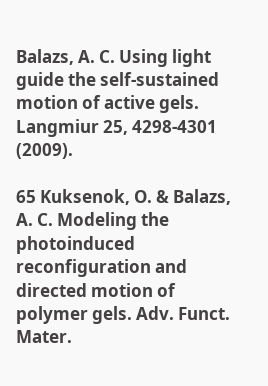Balazs, A. C. Using light guide the self-sustained motion of active gels. Langmiur 25, 4298-4301 (2009).

65 Kuksenok, O. & Balazs, A. C. Modeling the photoinduced reconfiguration and directed motion of polymer gels. Adv. Funct. Mater.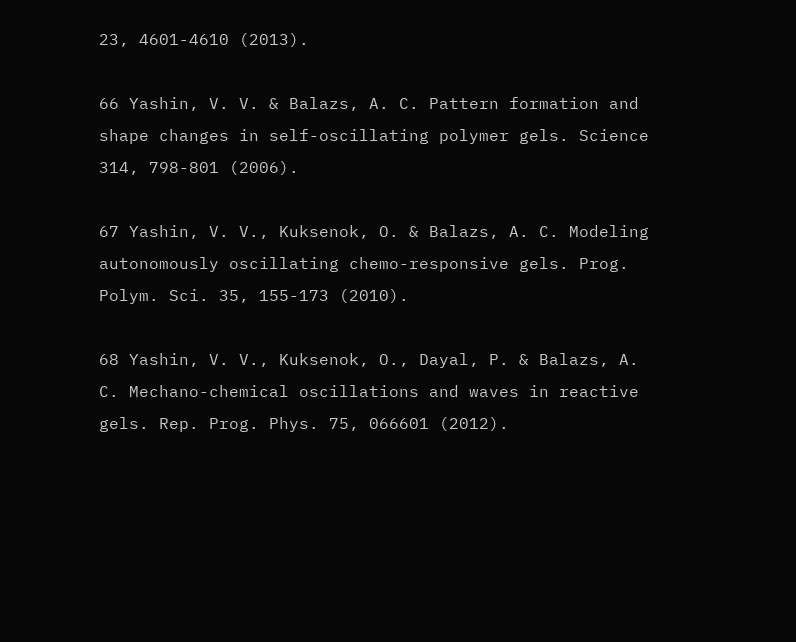23, 4601-4610 (2013).

66 Yashin, V. V. & Balazs, A. C. Pattern formation and shape changes in self-oscillating polymer gels. Science 314, 798-801 (2006).

67 Yashin, V. V., Kuksenok, O. & Balazs, A. C. Modeling autonomously oscillating chemo-responsive gels. Prog. Polym. Sci. 35, 155-173 (2010).

68 Yashin, V. V., Kuksenok, O., Dayal, P. & Balazs, A. C. Mechano-chemical oscillations and waves in reactive gels. Rep. Prog. Phys. 75, 066601 (2012).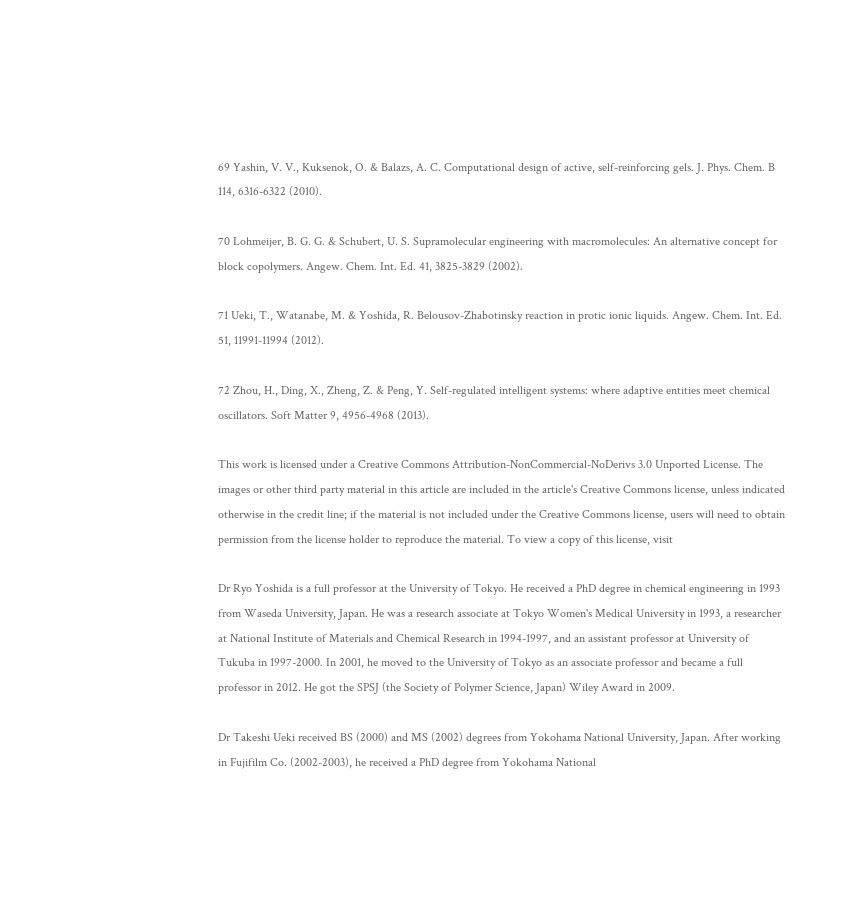69 Yashin, V. V., Kuksenok, O. & Balazs, A. C. Computational design of active, self-reinforcing gels. J. Phys. Chem. B 114, 6316-6322 (2010).

70 Lohmeijer, B. G. G. & Schubert, U. S. Supramolecular engineering with macromolecules: An alternative concept for block copolymers. Angew. Chem. Int. Ed. 41, 3825-3829 (2002).

71 Ueki, T., Watanabe, M. & Yoshida, R. Belousov-Zhabotinsky reaction in protic ionic liquids. Angew. Chem. Int. Ed. 51, 11991-11994 (2012).

72 Zhou, H., Ding, X., Zheng, Z. & Peng, Y. Self-regulated intelligent systems: where adaptive entities meet chemical oscillators. Soft Matter 9, 4956-4968 (2013).

This work is licensed under a Creative Commons Attribution-NonCommercial-NoDerivs 3.0 Unported License. The images or other third party material in this article are included in the article's Creative Commons license, unless indicated otherwise in the credit line; if the material is not included under the Creative Commons license, users will need to obtain permission from the license holder to reproduce the material. To view a copy of this license, visit

Dr Ryo Yoshida is a full professor at the University of Tokyo. He received a PhD degree in chemical engineering in 1993 from Waseda University, Japan. He was a research associate at Tokyo Women's Medical University in 1993, a researcher at National Institute of Materials and Chemical Research in 1994-1997, and an assistant professor at University of Tukuba in 1997-2000. In 2001, he moved to the University of Tokyo as an associate professor and became a full professor in 2012. He got the SPSJ (the Society of Polymer Science, Japan) Wiley Award in 2009.

Dr Takeshi Ueki received BS (2000) and MS (2002) degrees from Yokohama National University, Japan. After working in Fujifilm Co. (2002-2003), he received a PhD degree from Yokohama National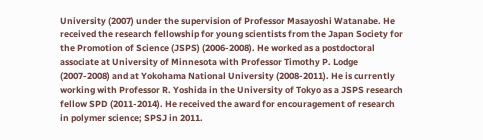University (2007) under the supervision of Professor Masayoshi Watanabe. He received the research fellowship for young scientists from the Japan Society for the Promotion of Science (JSPS) (2006-2008). He worked as a postdoctoral associate at University of Minnesota with Professor Timothy P. Lodge (2007-2008) and at Yokohama National University (2008-2011). He is currently working with Professor R. Yoshida in the University of Tokyo as a JSPS research fellow SPD (2011-2014). He received the award for encouragement of research in polymer science; SPSJ in 2011.